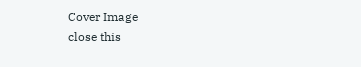Cover Image
close this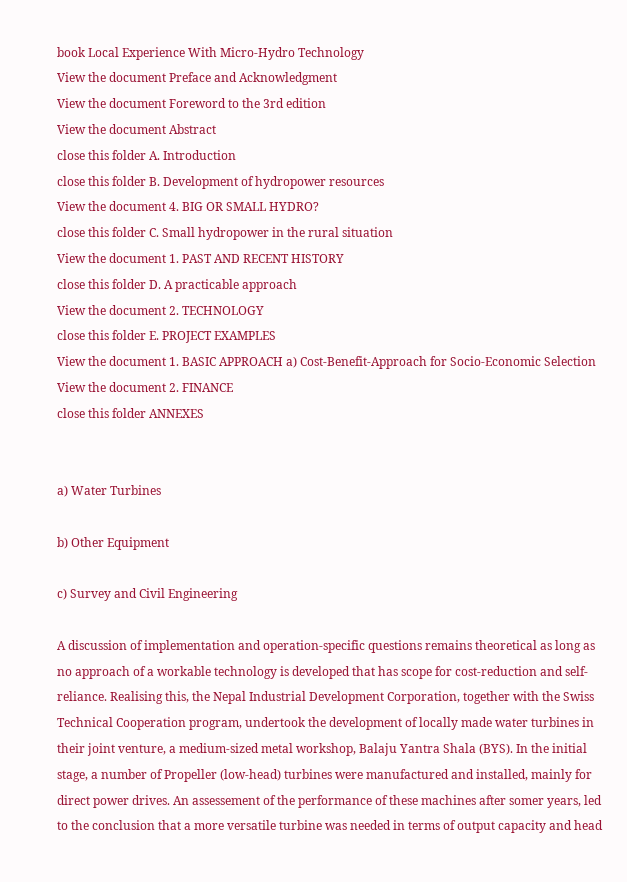book Local Experience With Micro-Hydro Technology
View the document Preface and Acknowledgment
View the document Foreword to the 3rd edition
View the document Abstract
close this folder A. Introduction
close this folder B. Development of hydropower resources
View the document 4. BIG OR SMALL HYDRO?
close this folder C. Small hydropower in the rural situation
View the document 1. PAST AND RECENT HISTORY
close this folder D. A practicable approach
View the document 2. TECHNOLOGY
close this folder E. PROJECT EXAMPLES
View the document 1. BASIC APPROACH a) Cost-Benefit-Approach for Socio-Economic Selection
View the document 2. FINANCE
close this folder ANNEXES


a) Water Turbines

b) Other Equipment

c) Survey and Civil Engineering

A discussion of implementation and operation-specific questions remains theoretical as long as no approach of a workable technology is developed that has scope for cost-reduction and self-reliance. Realising this, the Nepal Industrial Development Corporation, together with the Swiss Technical Cooperation program, undertook the development of locally made water turbines in their joint venture, a medium-sized metal workshop, Balaju Yantra Shala (BYS). In the initial stage, a number of Propeller (low-head) turbines were manufactured and installed, mainly for direct power drives. An assessement of the performance of these machines after somer years, led to the conclusion that a more versatile turbine was needed in terms of output capacity and head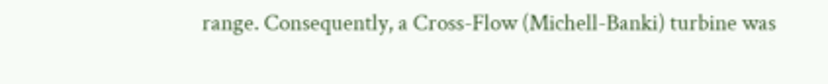range. Consequently, a Cross-Flow (Michell-Banki) turbine was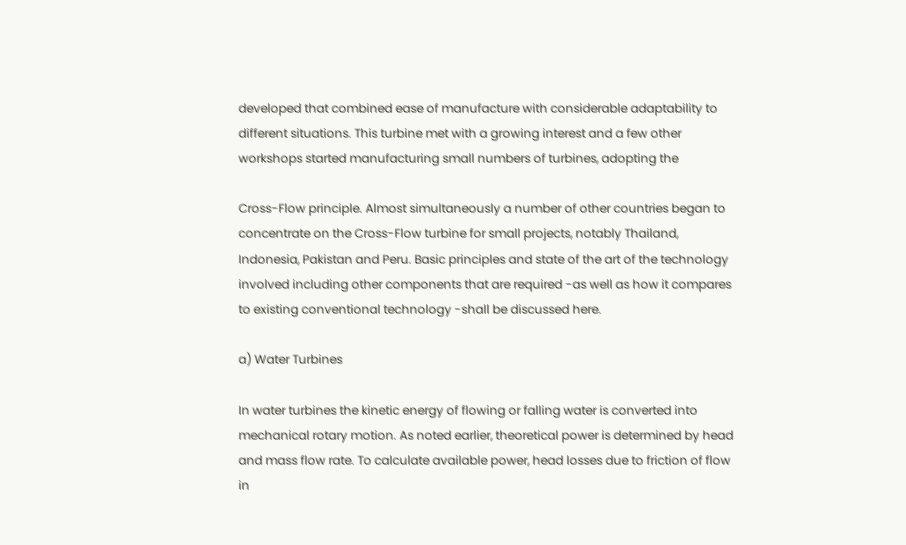developed that combined ease of manufacture with considerable adaptability to different situations. This turbine met with a growing interest and a few other workshops started manufacturing small numbers of turbines, adopting the

Cross-Flow principle. Almost simultaneously a number of other countries began to concentrate on the Cross-Flow turbine for small projects, notably Thailand, Indonesia, Pakistan and Peru. Basic principles and state of the art of the technology involved including other components that are required -as well as how it compares to existing conventional technology -shall be discussed here.

a) Water Turbines

In water turbines the kinetic energy of flowing or falling water is converted into mechanical rotary motion. As noted earlier, theoretical power is determined by head and mass flow rate. To calculate available power, head losses due to friction of flow in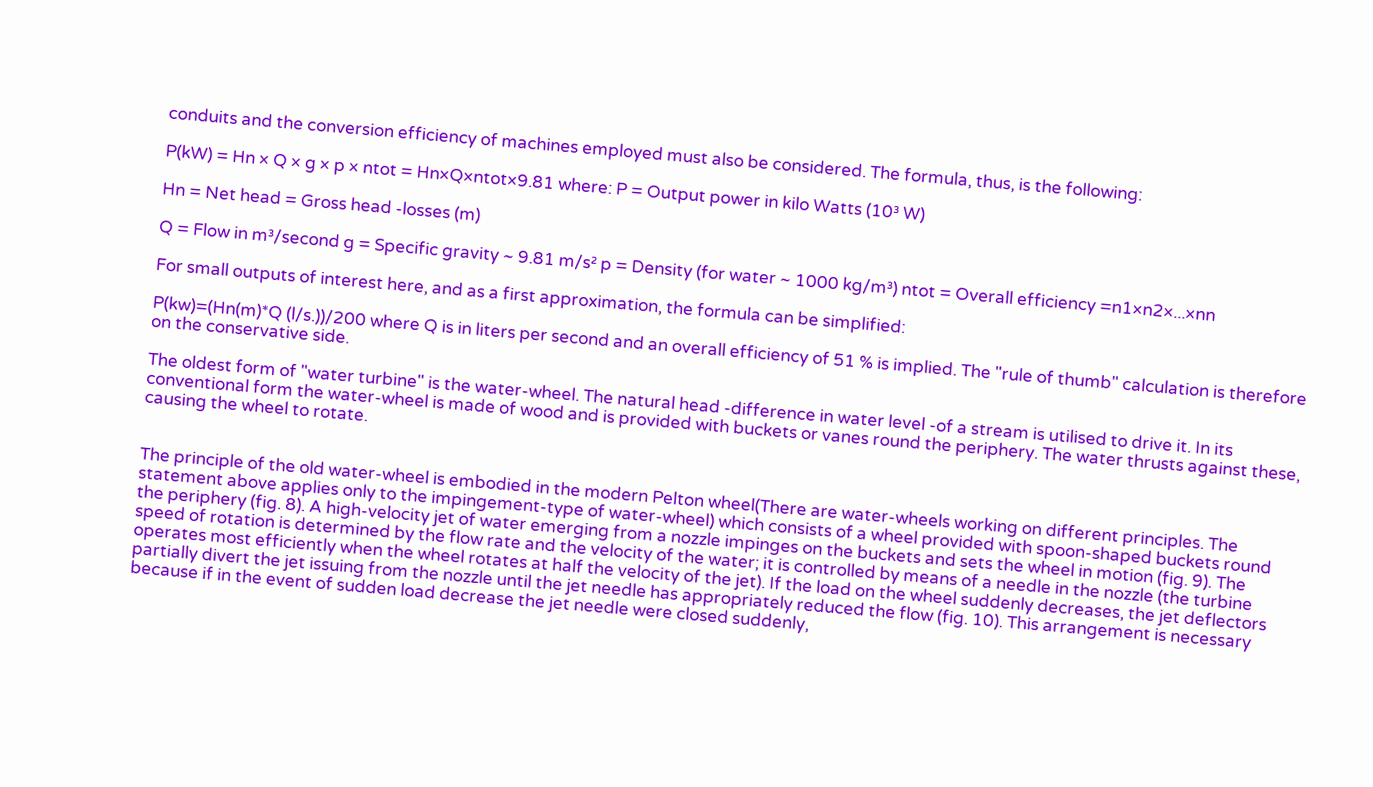conduits and the conversion efficiency of machines employed must also be considered. The formula, thus, is the following:

P(kW) = Hn × Q × g × p × ntot = Hn×Q×ntot×9.81 where: P = Output power in kilo Watts (10³ W)

Hn = Net head = Gross head -losses (m)

Q = Flow in m³/second g = Specific gravity ~ 9.81 m/s² p = Density (for water ~ 1000 kg/m³) ntot = Overall efficiency =n1×n2×...×nn

For small outputs of interest here, and as a first approximation, the formula can be simplified:

P(kw)=(Hn(m)*Q (l/s.))/200 where Q is in liters per second and an overall efficiency of 51 % is implied. The "rule of thumb" calculation is therefore on the conservative side.

The oldest form of "water turbine" is the water-wheel. The natural head -difference in water level -of a stream is utilised to drive it. In its conventional form the water-wheel is made of wood and is provided with buckets or vanes round the periphery. The water thrusts against these, causing the wheel to rotate.


The principle of the old water-wheel is embodied in the modern Pelton wheel(There are water-wheels working on different principles. The statement above applies only to the impingement-type of water-wheel) which consists of a wheel provided with spoon-shaped buckets round the periphery (fig. 8). A high-velocity jet of water emerging from a nozzle impinges on the buckets and sets the wheel in motion (fig. 9). The speed of rotation is determined by the flow rate and the velocity of the water; it is controlled by means of a needle in the nozzle (the turbine operates most efficiently when the wheel rotates at half the velocity of the jet). If the load on the wheel suddenly decreases, the jet deflectors partially divert the jet issuing from the nozzle until the jet needle has appropriately reduced the flow (fig. 10). This arrangement is necessary because if in the event of sudden load decrease the jet needle were closed suddenly,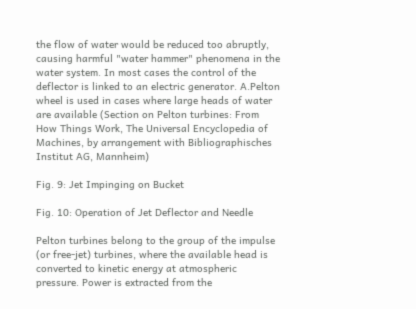the flow of water would be reduced too abruptly, causing harmful "water hammer" phenomena in the water system. In most cases the control of the deflector is linked to an electric generator. A.Pelton wheel is used in cases where large heads of water are available (Section on Pelton turbines: From How Things Work, The Universal Encyclopedia of Machines, by arrangement with Bibliographisches Institut AG, Mannheim)

Fig. 9: Jet Impinging on Bucket

Fig. 10: Operation of Jet Deflector and Needle

Pelton turbines belong to the group of the impulse (or free-jet) turbines, where the available head is converted to kinetic energy at atmospheric pressure. Power is extracted from the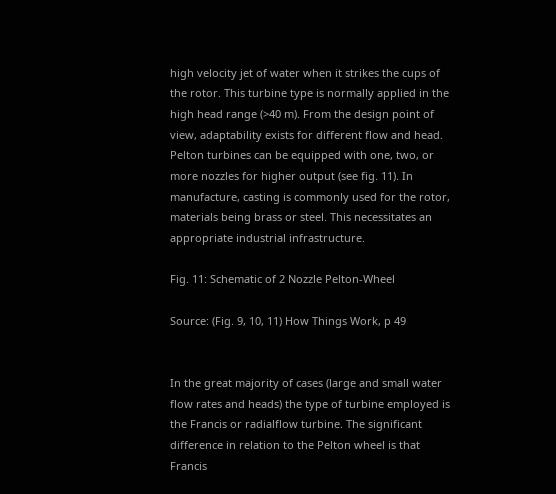high velocity jet of water when it strikes the cups of the rotor. This turbine type is normally applied in the high head range (>40 m). From the design point of view, adaptability exists for different flow and head. Pelton turbines can be equipped with one, two, or more nozzles for higher output (see fig. 11). In manufacture, casting is commonly used for the rotor, materials being brass or steel. This necessitates an appropriate industrial infrastructure.

Fig. 11: Schematic of 2 Nozzle Pelton-Wheel

Source: (Fig. 9, 10, 11) How Things Work, p 49


In the great majority of cases (large and small water flow rates and heads) the type of turbine employed is the Francis or radialflow turbine. The significant difference in relation to the Pelton wheel is that Francis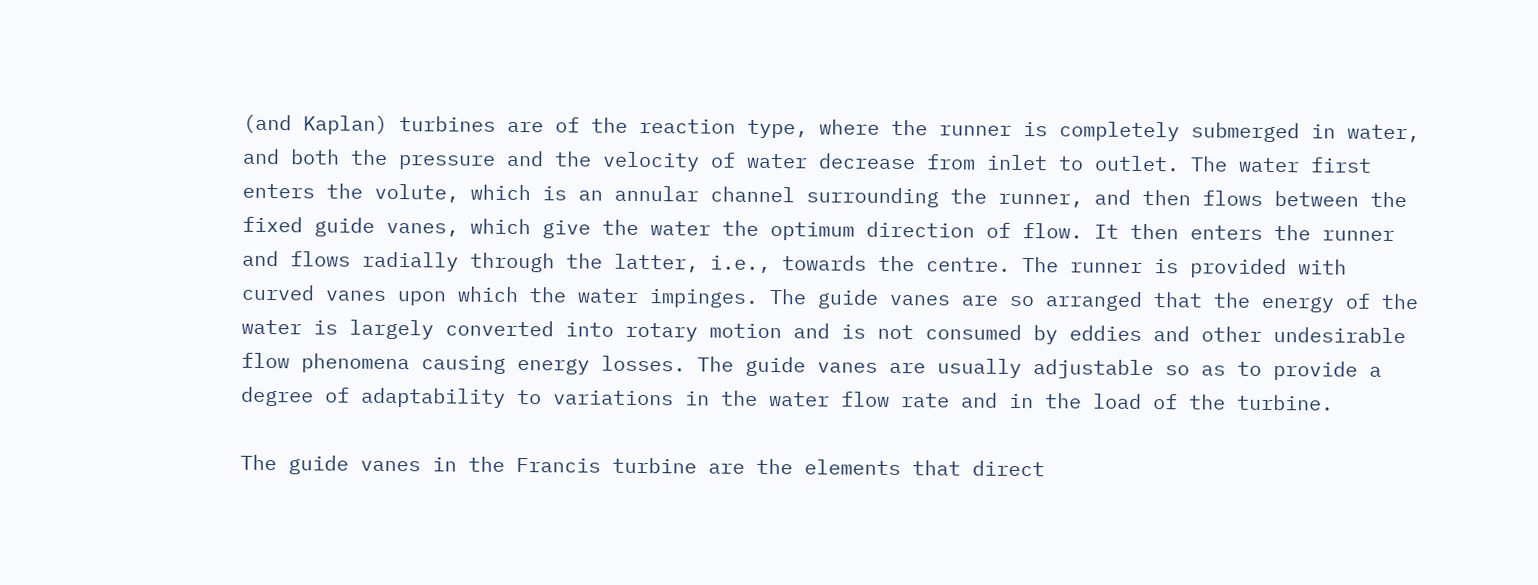(and Kaplan) turbines are of the reaction type, where the runner is completely submerged in water, and both the pressure and the velocity of water decrease from inlet to outlet. The water first enters the volute, which is an annular channel surrounding the runner, and then flows between the fixed guide vanes, which give the water the optimum direction of flow. It then enters the runner and flows radially through the latter, i.e., towards the centre. The runner is provided with curved vanes upon which the water impinges. The guide vanes are so arranged that the energy of the water is largely converted into rotary motion and is not consumed by eddies and other undesirable flow phenomena causing energy losses. The guide vanes are usually adjustable so as to provide a degree of adaptability to variations in the water flow rate and in the load of the turbine.

The guide vanes in the Francis turbine are the elements that direct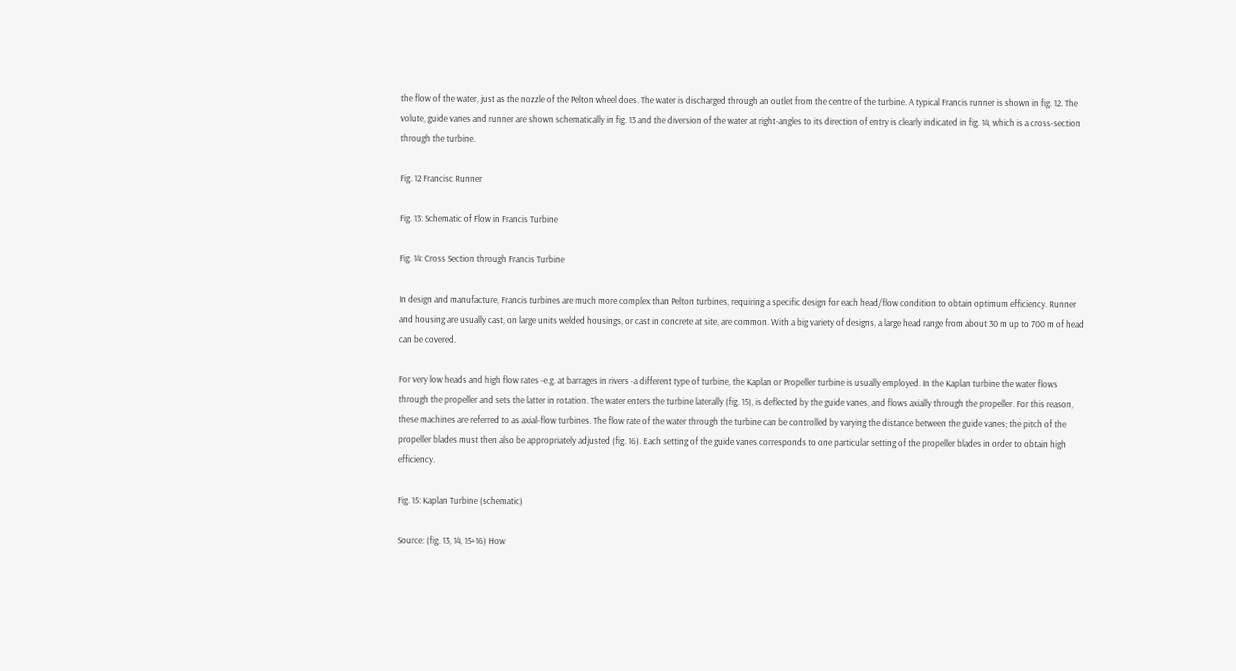the flow of the water, just as the nozzle of the Pelton wheel does. The water is discharged through an outlet from the centre of the turbine. A typical Francis runner is shown in fig. 12. The volute, guide vanes and runner are shown schematically in fig. 13 and the diversion of the water at right-angles to its direction of entry is clearly indicated in fig. 14, which is a cross-section through the turbine.

Fig. 12 Francisc Runner

Fig. 13: Schematic of Flow in Francis Turbine

Fig. 14: Cross Section through Francis Turbine

In design and manufacture, Francis turbines are much more complex than Pelton turbines, requiring a specific design for each head/flow condition to obtain optimum efficiency. Runner and housing are usually cast, on large units welded housings, or cast in concrete at site, are common. With a big variety of designs, a large head range from about 30 m up to 700 m of head can be covered.

For very low heads and high flow rates -e.g. at barrages in rivers -a different type of turbine, the Kaplan or Propeller turbine is usually employed. In the Kaplan turbine the water flows through the propeller and sets the latter in rotation. The water enters the turbine laterally (fig. 15), is deflected by the guide vanes, and flows axially through the propeller. For this reason, these machines are referred to as axial-flow turbines. The flow rate of the water through the turbine can be controlled by varying the distance between the guide vanes; the pitch of the propeller blades must then also be appropriately adjusted (fig. 16). Each setting of the guide vanes corresponds to one particular setting of the propeller blades in order to obtain high efficiency.

Fig. 15: Kaplan Turbine (schematic)

Source: (fig. 13, 14, 15+16) How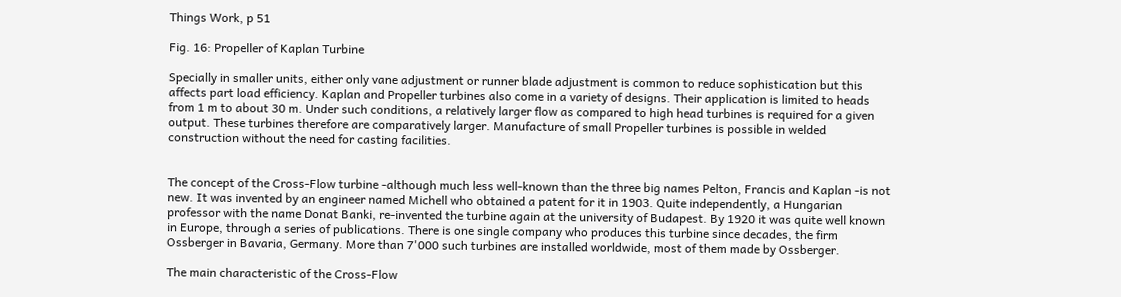Things Work, p 51

Fig. 16: Propeller of Kaplan Turbine

Specially in smaller units, either only vane adjustment or runner blade adjustment is common to reduce sophistication but this affects part load efficiency. Kaplan and Propeller turbines also come in a variety of designs. Their application is limited to heads from 1 m to about 30 m. Under such conditions, a relatively larger flow as compared to high head turbines is required for a given output. These turbines therefore are comparatively larger. Manufacture of small Propeller turbines is possible in welded construction without the need for casting facilities.


The concept of the Cross-Flow turbine -although much less well-known than the three big names Pelton, Francis and Kaplan -is not new. It was invented by an engineer named Michell who obtained a patent for it in 1903. Quite independently, a Hungarian professor with the name Donat Banki, re-invented the turbine again at the university of Budapest. By 1920 it was quite well known in Europe, through a series of publications. There is one single company who produces this turbine since decades, the firm Ossberger in Bavaria, Germany. More than 7'000 such turbines are installed worldwide, most of them made by Ossberger.

The main characteristic of the Cross-Flow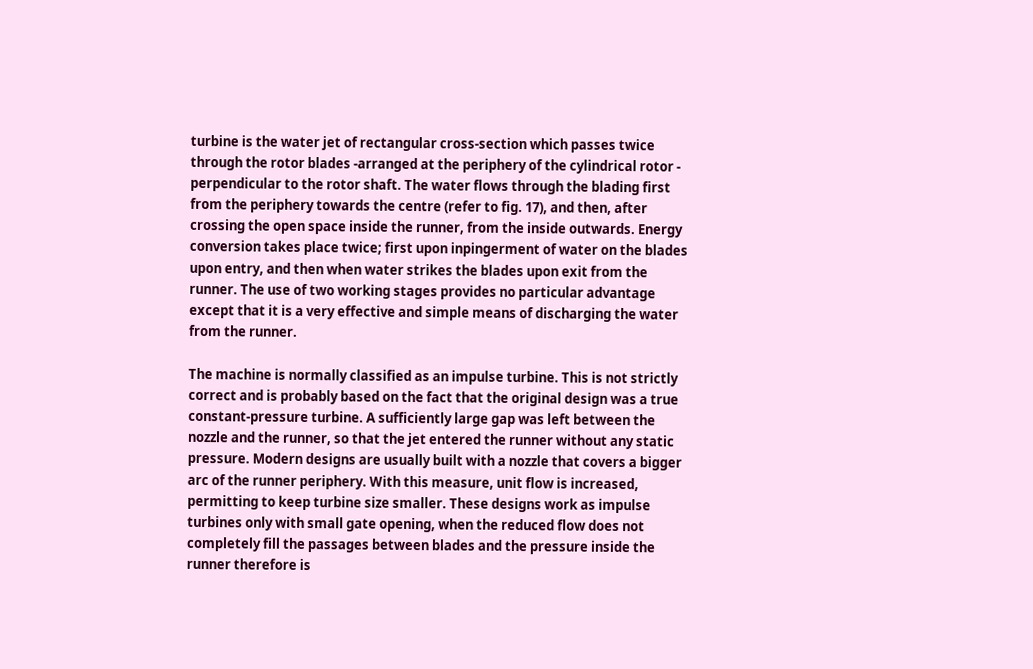turbine is the water jet of rectangular cross-section which passes twice through the rotor blades -arranged at the periphery of the cylindrical rotor - perpendicular to the rotor shaft. The water flows through the blading first from the periphery towards the centre (refer to fig. 17), and then, after crossing the open space inside the runner, from the inside outwards. Energy conversion takes place twice; first upon inpingerment of water on the blades upon entry, and then when water strikes the blades upon exit from the runner. The use of two working stages provides no particular advantage except that it is a very effective and simple means of discharging the water from the runner.

The machine is normally classified as an impulse turbine. This is not strictly correct and is probably based on the fact that the original design was a true constant-pressure turbine. A sufficiently large gap was left between the nozzle and the runner, so that the jet entered the runner without any static pressure. Modern designs are usually built with a nozzle that covers a bigger arc of the runner periphery. With this measure, unit flow is increased, permitting to keep turbine size smaller. These designs work as impulse turbines only with small gate opening, when the reduced flow does not completely fill the passages between blades and the pressure inside the runner therefore is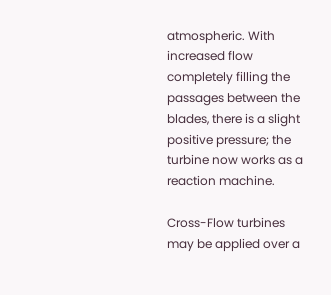atmospheric. With increased flow completely filling the passages between the blades, there is a slight positive pressure; the turbine now works as a reaction machine.

Cross-Flow turbines may be applied over a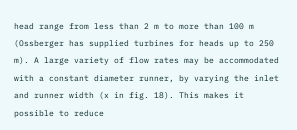head range from less than 2 m to more than 100 m (Ossberger has supplied turbines for heads up to 250 m). A large variety of flow rates may be accommodated with a constant diameter runner, by varying the inlet and runner width (x in fig. 18). This makes it possible to reduce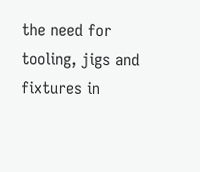the need for tooling, jigs and fixtures in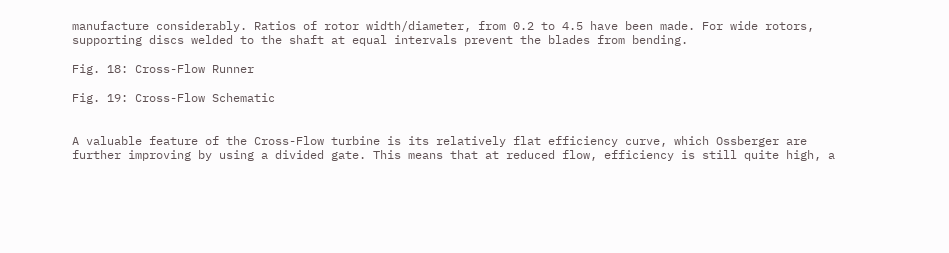manufacture considerably. Ratios of rotor width/diameter, from 0.2 to 4.5 have been made. For wide rotors, supporting discs welded to the shaft at equal intervals prevent the blades from bending.

Fig. 18: Cross-Flow Runner

Fig. 19: Cross-Flow Schematic


A valuable feature of the Cross-Flow turbine is its relatively flat efficiency curve, which Ossberger are further improving by using a divided gate. This means that at reduced flow, efficiency is still quite high, a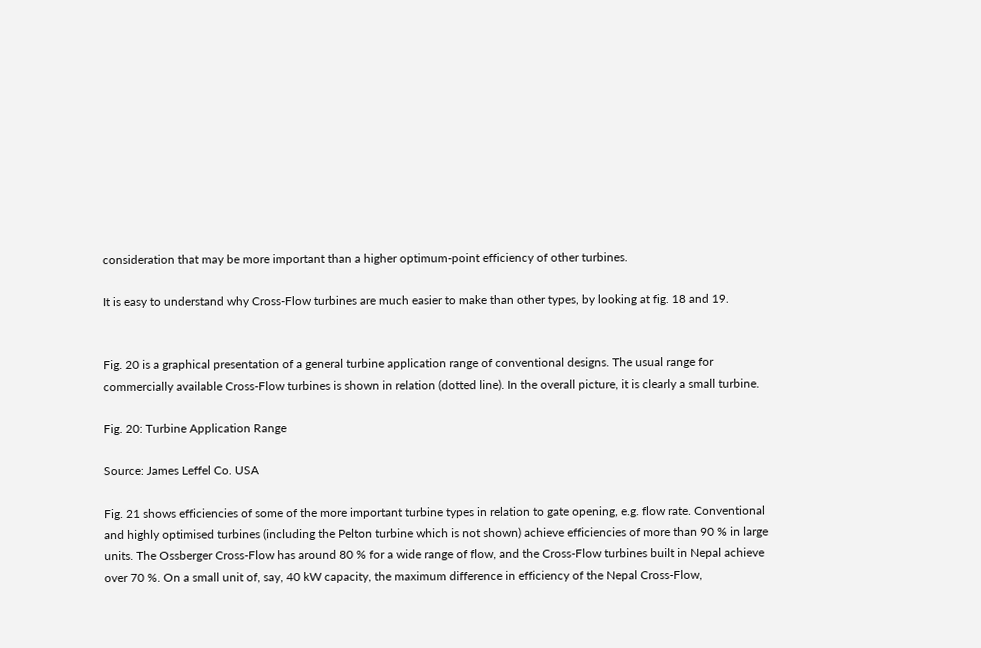consideration that may be more important than a higher optimum-point efficiency of other turbines.

It is easy to understand why Cross-Flow turbines are much easier to make than other types, by looking at fig. 18 and 19.


Fig. 20 is a graphical presentation of a general turbine application range of conventional designs. The usual range for commercially available Cross-Flow turbines is shown in relation (dotted line). In the overall picture, it is clearly a small turbine.

Fig. 20: Turbine Application Range

Source: James Leffel Co. USA

Fig. 21 shows efficiencies of some of the more important turbine types in relation to gate opening, e.g. flow rate. Conventional and highly optimised turbines (including the Pelton turbine which is not shown) achieve efficiencies of more than 90 % in large units. The Ossberger Cross-Flow has around 80 % for a wide range of flow, and the Cross-Flow turbines built in Nepal achieve over 70 %. On a small unit of, say, 40 kW capacity, the maximum difference in efficiency of the Nepal Cross-Flow,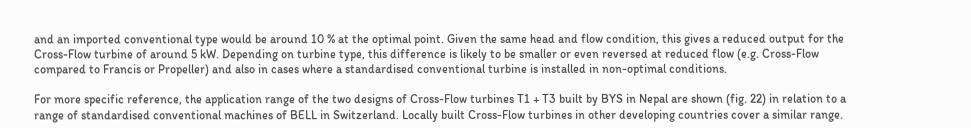and an imported conventional type would be around 10 % at the optimal point. Given the same head and flow condition, this gives a reduced output for the Cross-Flow turbine of around 5 kW. Depending on turbine type, this difference is likely to be smaller or even reversed at reduced flow (e.g. Cross-Flow compared to Francis or Propeller) and also in cases where a standardised conventional turbine is installed in non-optimal conditions.

For more specific reference, the application range of the two designs of Cross-Flow turbines T1 + T3 built by BYS in Nepal are shown (fig. 22) in relation to a range of standardised conventional machines of BELL in Switzerland. Locally built Cross-Flow turbines in other developing countries cover a similar range.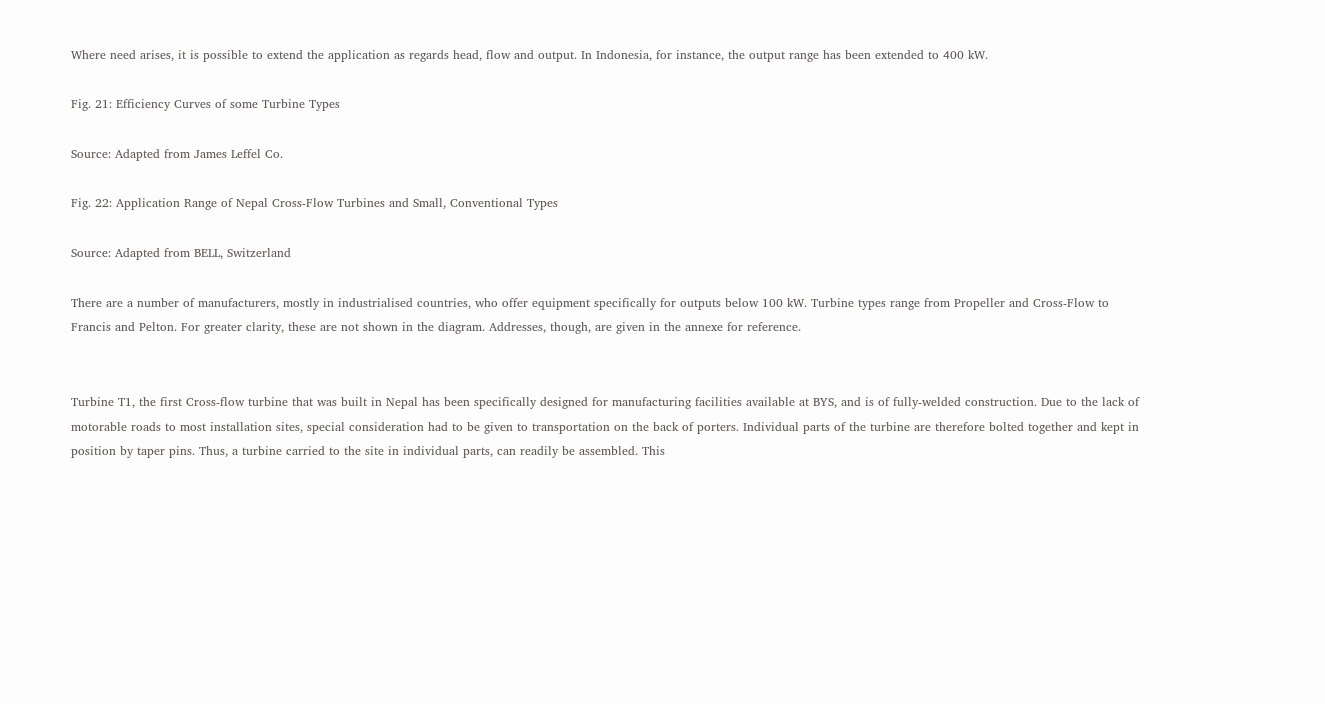Where need arises, it is possible to extend the application as regards head, flow and output. In Indonesia, for instance, the output range has been extended to 400 kW.

Fig. 21: Efficiency Curves of some Turbine Types

Source: Adapted from James Leffel Co.

Fig. 22: Application Range of Nepal Cross-Flow Turbines and Small, Conventional Types

Source: Adapted from BELL, Switzerland

There are a number of manufacturers, mostly in industrialised countries, who offer equipment specifically for outputs below 100 kW. Turbine types range from Propeller and Cross-Flow to Francis and Pelton. For greater clarity, these are not shown in the diagram. Addresses, though, are given in the annexe for reference.


Turbine T1, the first Cross-flow turbine that was built in Nepal has been specifically designed for manufacturing facilities available at BYS, and is of fully-welded construction. Due to the lack of motorable roads to most installation sites, special consideration had to be given to transportation on the back of porters. Individual parts of the turbine are therefore bolted together and kept in position by taper pins. Thus, a turbine carried to the site in individual parts, can readily be assembled. This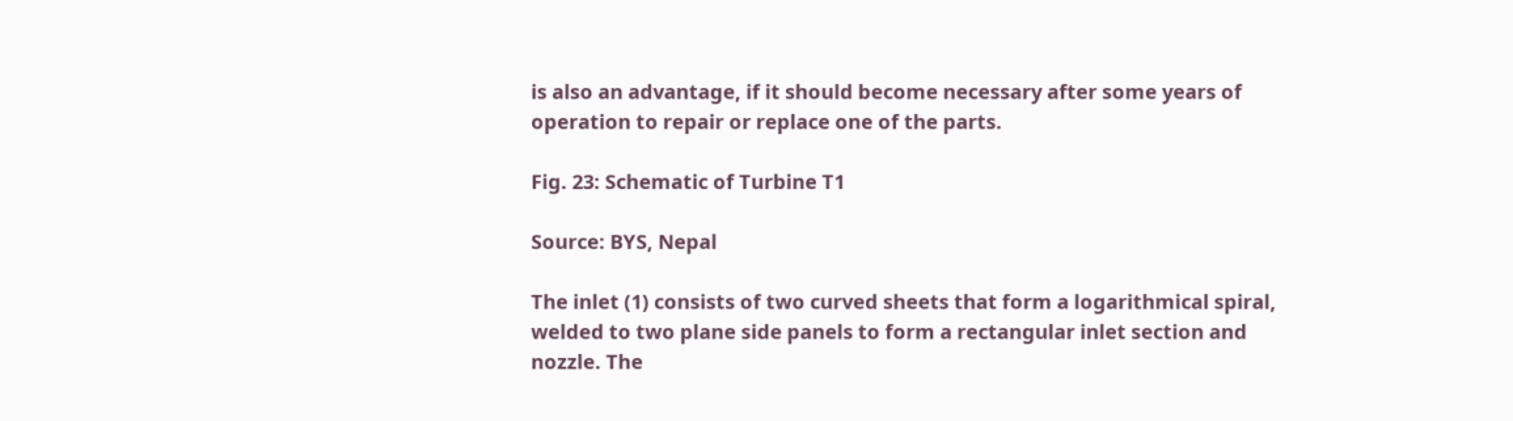is also an advantage, if it should become necessary after some years of operation to repair or replace one of the parts.

Fig. 23: Schematic of Turbine T1

Source: BYS, Nepal

The inlet (1) consists of two curved sheets that form a logarithmical spiral, welded to two plane side panels to form a rectangular inlet section and nozzle. The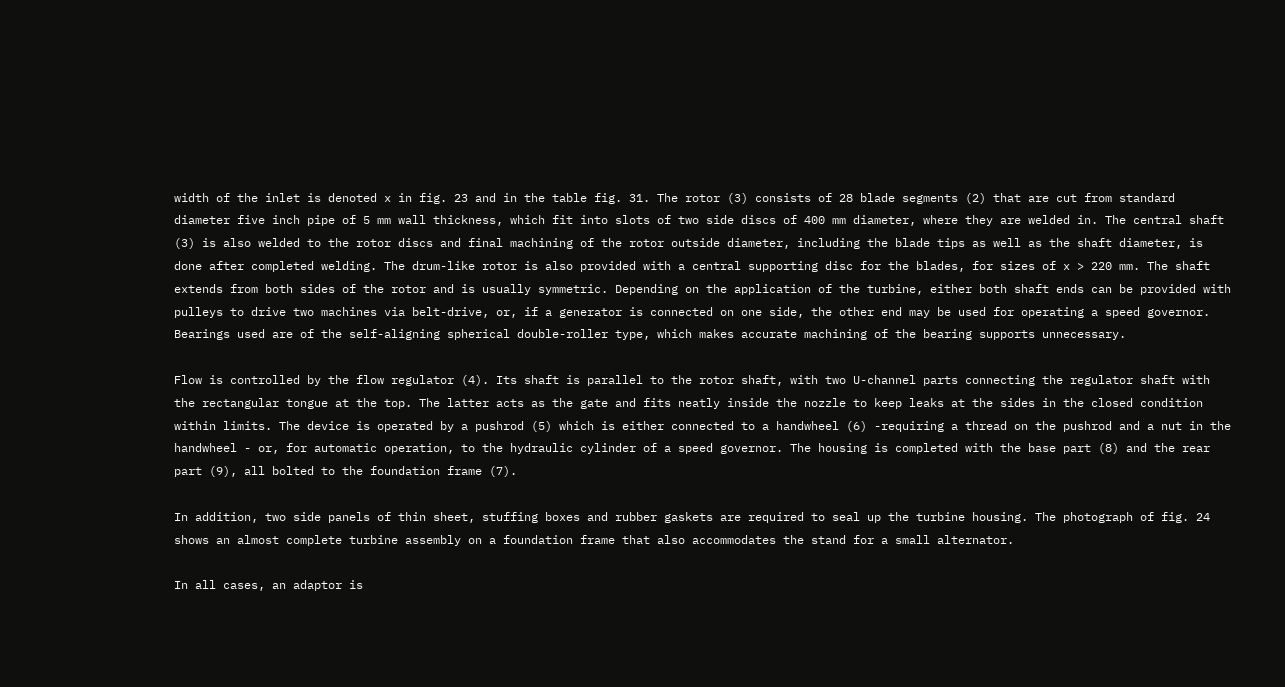width of the inlet is denoted x in fig. 23 and in the table fig. 31. The rotor (3) consists of 28 blade segments (2) that are cut from standard diameter five inch pipe of 5 mm wall thickness, which fit into slots of two side discs of 400 mm diameter, where they are welded in. The central shaft (3) is also welded to the rotor discs and final machining of the rotor outside diameter, including the blade tips as well as the shaft diameter, is done after completed welding. The drum-like rotor is also provided with a central supporting disc for the blades, for sizes of x > 220 mm. The shaft extends from both sides of the rotor and is usually symmetric. Depending on the application of the turbine, either both shaft ends can be provided with pulleys to drive two machines via belt-drive, or, if a generator is connected on one side, the other end may be used for operating a speed governor. Bearings used are of the self-aligning spherical double-roller type, which makes accurate machining of the bearing supports unnecessary.

Flow is controlled by the flow regulator (4). Its shaft is parallel to the rotor shaft, with two U-channel parts connecting the regulator shaft with the rectangular tongue at the top. The latter acts as the gate and fits neatly inside the nozzle to keep leaks at the sides in the closed condition within limits. The device is operated by a pushrod (5) which is either connected to a handwheel (6) -requiring a thread on the pushrod and a nut in the handwheel - or, for automatic operation, to the hydraulic cylinder of a speed governor. The housing is completed with the base part (8) and the rear part (9), all bolted to the foundation frame (7).

In addition, two side panels of thin sheet, stuffing boxes and rubber gaskets are required to seal up the turbine housing. The photograph of fig. 24 shows an almost complete turbine assembly on a foundation frame that also accommodates the stand for a small alternator.

In all cases, an adaptor is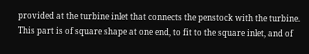provided at the turbine inlet that connects the penstock with the turbine. This part is of square shape at one end, to fit to the square inlet, and of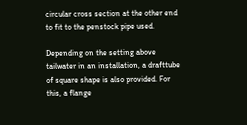circular cross section at the other end to fit to the penstock pipe used.

Depending on the setting above tailwater in an installation, a drafttube of square shape is also provided. For this, a flange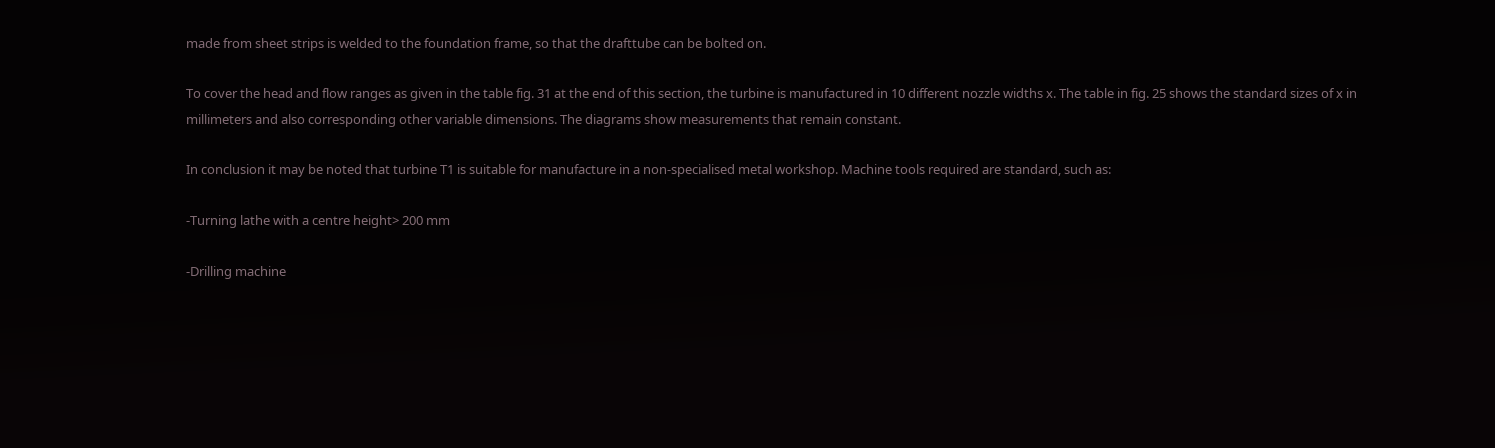made from sheet strips is welded to the foundation frame, so that the drafttube can be bolted on.

To cover the head and flow ranges as given in the table fig. 31 at the end of this section, the turbine is manufactured in 10 different nozzle widths x. The table in fig. 25 shows the standard sizes of x in millimeters and also corresponding other variable dimensions. The diagrams show measurements that remain constant.

In conclusion it may be noted that turbine T1 is suitable for manufacture in a non-specialised metal workshop. Machine tools required are standard, such as:

-Turning lathe with a centre height> 200 mm

-Drilling machine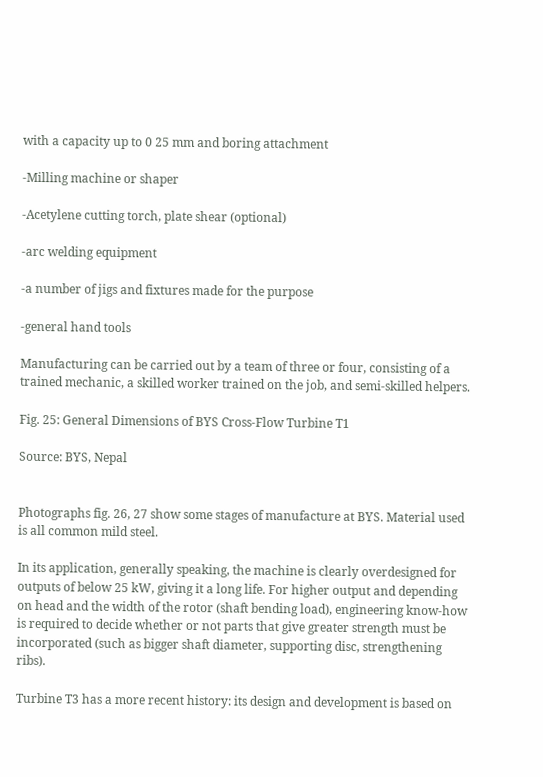with a capacity up to 0 25 mm and boring attachment

-Milling machine or shaper

-Acetylene cutting torch, plate shear (optional)

-arc welding equipment

-a number of jigs and fixtures made for the purpose

-general hand tools

Manufacturing can be carried out by a team of three or four, consisting of a trained mechanic, a skilled worker trained on the job, and semi-skilled helpers.

Fig. 25: General Dimensions of BYS Cross-Flow Turbine T1

Source: BYS, Nepal


Photographs fig. 26, 27 show some stages of manufacture at BYS. Material used is all common mild steel.

In its application, generally speaking, the machine is clearly overdesigned for outputs of below 25 kW, giving it a long life. For higher output and depending on head and the width of the rotor (shaft bending load), engineering know-how is required to decide whether or not parts that give greater strength must be incorporated (such as bigger shaft diameter, supporting disc, strengthening ribs).

Turbine T3 has a more recent history: its design and development is based on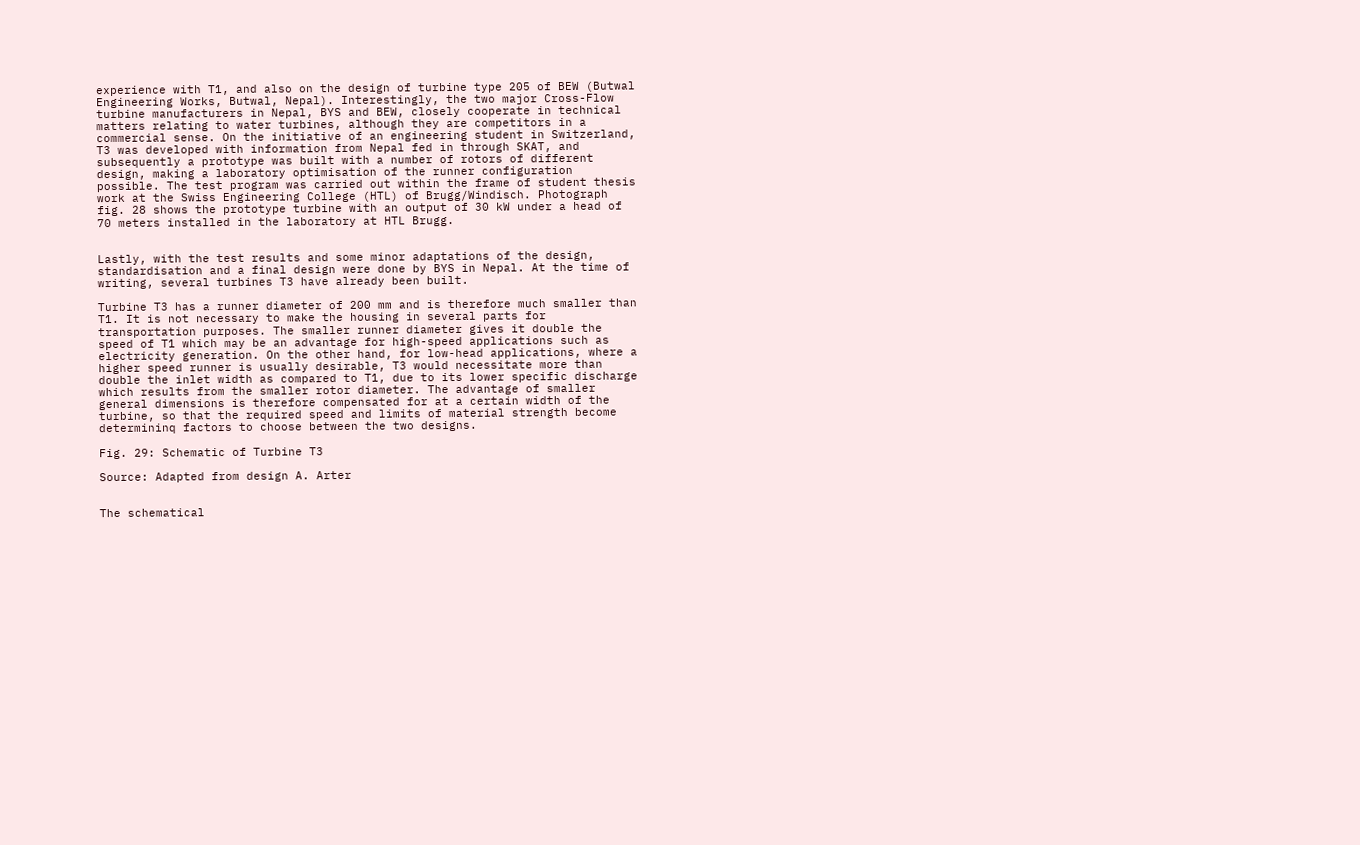experience with T1, and also on the design of turbine type 205 of BEW (Butwal Engineering Works, Butwal, Nepal). Interestingly, the two major Cross-Flow turbine manufacturers in Nepal, BYS and BEW, closely cooperate in technical matters relating to water turbines, although they are competitors in a commercial sense. On the initiative of an engineering student in Switzerland, T3 was developed with information from Nepal fed in through SKAT, and subsequently a prototype was built with a number of rotors of different design, making a laboratory optimisation of the runner configuration possible. The test program was carried out within the frame of student thesis work at the Swiss Engineering College (HTL) of Brugg/Windisch. Photograph fig. 28 shows the prototype turbine with an output of 30 kW under a head of 70 meters installed in the laboratory at HTL Brugg.


Lastly, with the test results and some minor adaptations of the design, standardisation and a final design were done by BYS in Nepal. At the time of writing, several turbines T3 have already been built.

Turbine T3 has a runner diameter of 200 mm and is therefore much smaller than T1. It is not necessary to make the housing in several parts for transportation purposes. The smaller runner diameter gives it double the speed of T1 which may be an advantage for high-speed applications such as electricity generation. On the other hand, for low-head applications, where a higher speed runner is usually desirable, T3 would necessitate more than double the inlet width as compared to T1, due to its lower specific discharge which results from the smaller rotor diameter. The advantage of smaller general dimensions is therefore compensated for at a certain width of the turbine, so that the required speed and limits of material strength become determininq factors to choose between the two designs.

Fig. 29: Schematic of Turbine T3

Source: Adapted from design A. Arter


The schematical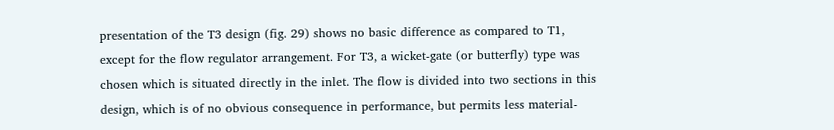presentation of the T3 design (fig. 29) shows no basic difference as compared to T1, except for the flow regulator arrangement. For T3, a wicket-gate (or butterfly) type was chosen which is situated directly in the inlet. The flow is divided into two sections in this design, which is of no obvious consequence in performance, but permits less material-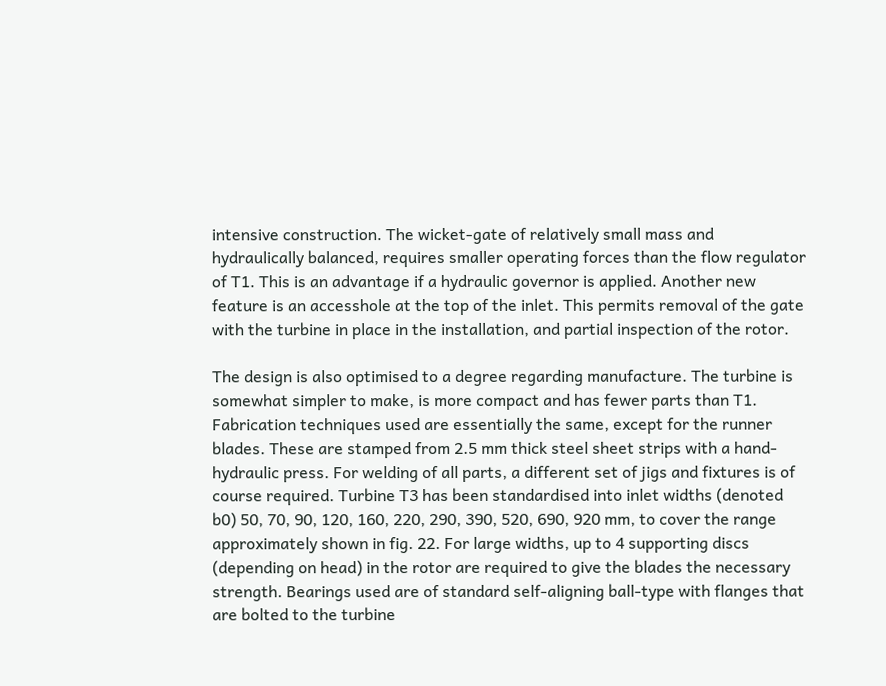intensive construction. The wicket-gate of relatively small mass and hydraulically balanced, requires smaller operating forces than the flow regulator of T1. This is an advantage if a hydraulic governor is applied. Another new feature is an accesshole at the top of the inlet. This permits removal of the gate with the turbine in place in the installation, and partial inspection of the rotor.

The design is also optimised to a degree regarding manufacture. The turbine is somewhat simpler to make, is more compact and has fewer parts than T1. Fabrication techniques used are essentially the same, except for the runner blades. These are stamped from 2.5 mm thick steel sheet strips with a hand-hydraulic press. For welding of all parts, a different set of jigs and fixtures is of course required. Turbine T3 has been standardised into inlet widths (denoted b0) 50, 70, 90, 120, 160, 220, 290, 390, 520, 690, 920 mm, to cover the range approximately shown in fig. 22. For large widths, up to 4 supporting discs (depending on head) in the rotor are required to give the blades the necessary strength. Bearings used are of standard self-aligning ball-type with flanges that are bolted to the turbine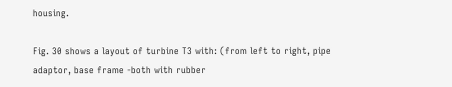housing.

Fig. 30 shows a layout of turbine T3 with: (from left to right, pipe adaptor, base frame -both with rubber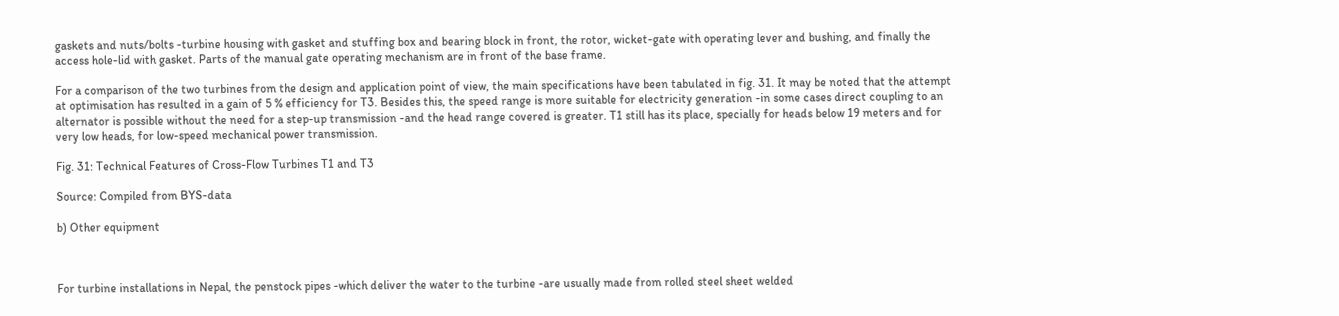gaskets and nuts/bolts -turbine housing with gasket and stuffing box and bearing block in front, the rotor, wicket-gate with operating lever and bushing, and finally the access hole-lid with gasket. Parts of the manual gate operating mechanism are in front of the base frame.

For a comparison of the two turbines from the design and application point of view, the main specifications have been tabulated in fig. 31. It may be noted that the attempt at optimisation has resulted in a gain of 5 % efficiency for T3. Besides this, the speed range is more suitable for electricity generation -in some cases direct coupling to an alternator is possible without the need for a step-up transmission -and the head range covered is greater. T1 still has its place, specially for heads below 19 meters and for very low heads, for low-speed mechanical power transmission.

Fig. 31: Technical Features of Cross-Flow Turbines T1 and T3

Source: Compiled from BYS-data

b) Other equipment



For turbine installations in Nepal, the penstock pipes -which deliver the water to the turbine -are usually made from rolled steel sheet welded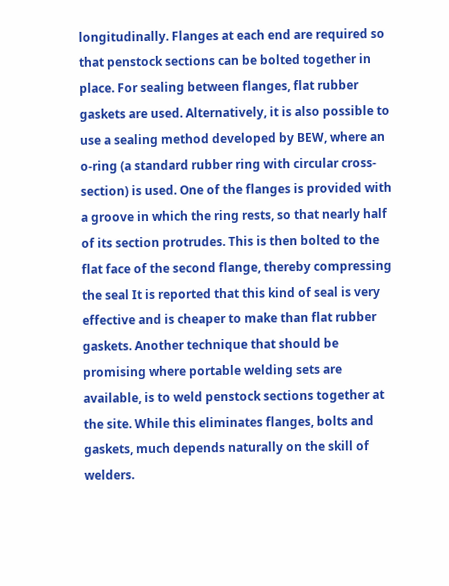longitudinally. Flanges at each end are required so that penstock sections can be bolted together in place. For sealing between flanges, flat rubber gaskets are used. Alternatively, it is also possible to use a sealing method developed by BEW, where an o-ring (a standard rubber ring with circular cross-section) is used. One of the flanges is provided with a groove in which the ring rests, so that nearly half of its section protrudes. This is then bolted to the flat face of the second flange, thereby compressing the seal It is reported that this kind of seal is very effective and is cheaper to make than flat rubber gaskets. Another technique that should be promising where portable welding sets are available, is to weld penstock sections together at the site. While this eliminates flanges, bolts and gaskets, much depends naturally on the skill of welders.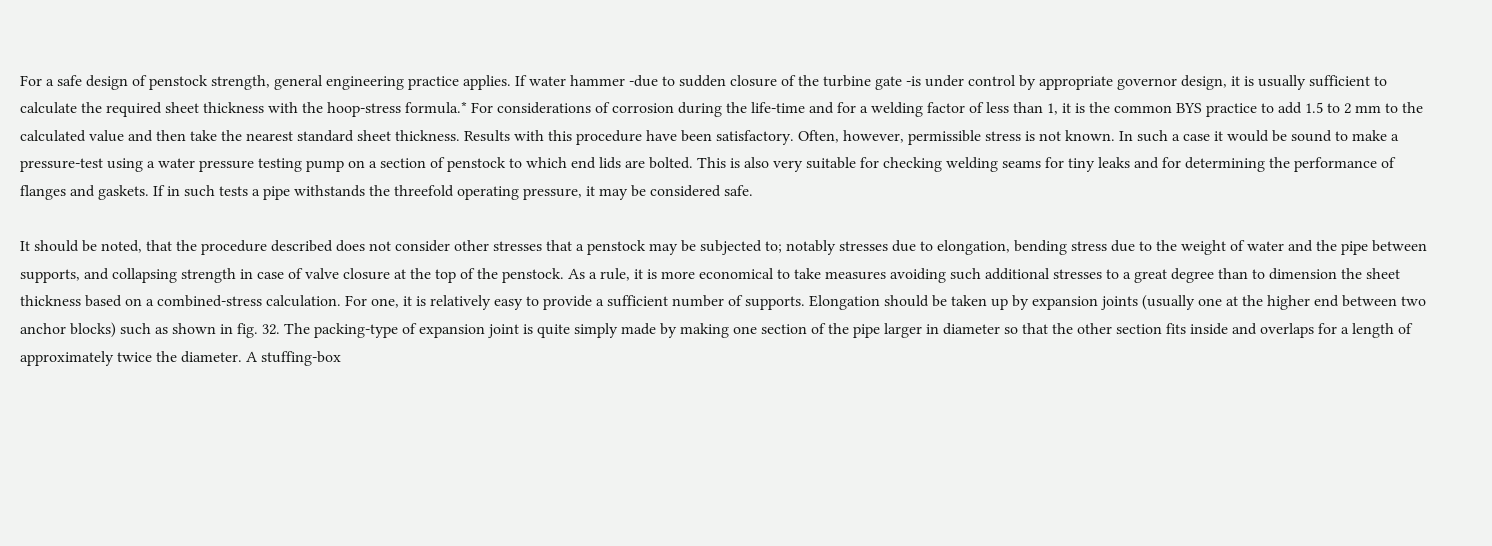For a safe design of penstock strength, general engineering practice applies. If water hammer -due to sudden closure of the turbine gate -is under control by appropriate governor design, it is usually sufficient to calculate the required sheet thickness with the hoop-stress formula.* For considerations of corrosion during the life-time and for a welding factor of less than 1, it is the common BYS practice to add 1.5 to 2 mm to the calculated value and then take the nearest standard sheet thickness. Results with this procedure have been satisfactory. Often, however, permissible stress is not known. In such a case it would be sound to make a pressure-test using a water pressure testing pump on a section of penstock to which end lids are bolted. This is also very suitable for checking welding seams for tiny leaks and for determining the performance of flanges and gaskets. If in such tests a pipe withstands the threefold operating pressure, it may be considered safe.

It should be noted, that the procedure described does not consider other stresses that a penstock may be subjected to; notably stresses due to elongation, bending stress due to the weight of water and the pipe between supports, and collapsing strength in case of valve closure at the top of the penstock. As a rule, it is more economical to take measures avoiding such additional stresses to a great degree than to dimension the sheet thickness based on a combined-stress calculation. For one, it is relatively easy to provide a sufficient number of supports. Elongation should be taken up by expansion joints (usually one at the higher end between two anchor blocks) such as shown in fig. 32. The packing-type of expansion joint is quite simply made by making one section of the pipe larger in diameter so that the other section fits inside and overlaps for a length of approximately twice the diameter. A stuffing-box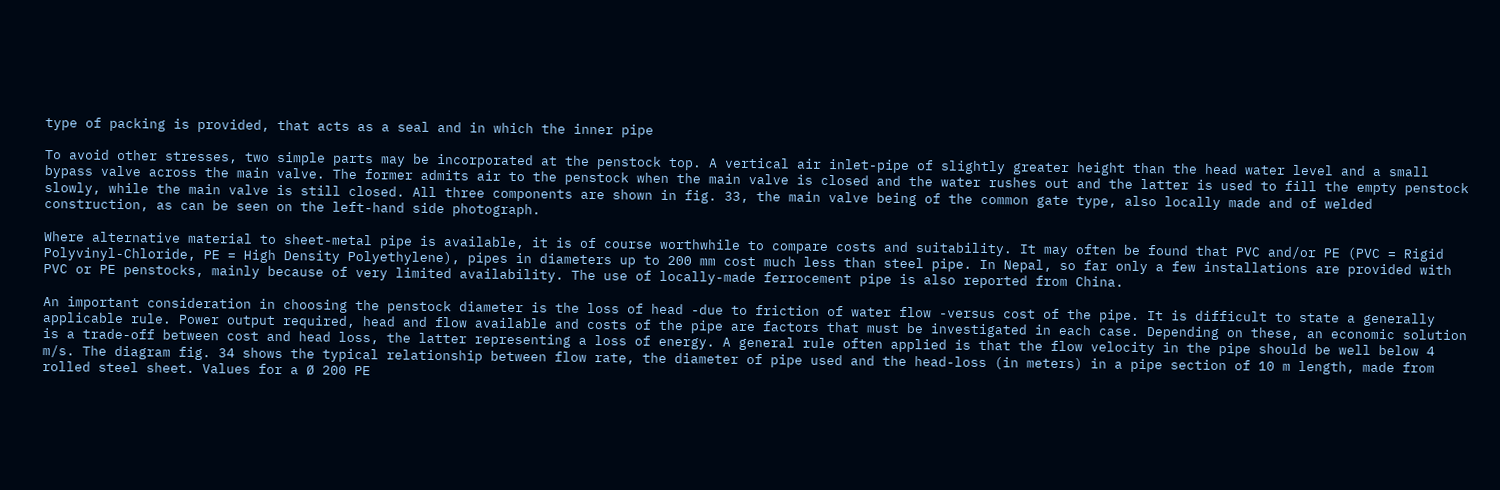type of packing is provided, that acts as a seal and in which the inner pipe

To avoid other stresses, two simple parts may be incorporated at the penstock top. A vertical air inlet-pipe of slightly greater height than the head water level and a small bypass valve across the main valve. The former admits air to the penstock when the main valve is closed and the water rushes out and the latter is used to fill the empty penstock slowly, while the main valve is still closed. All three components are shown in fig. 33, the main valve being of the common gate type, also locally made and of welded construction, as can be seen on the left-hand side photograph.

Where alternative material to sheet-metal pipe is available, it is of course worthwhile to compare costs and suitability. It may often be found that PVC and/or PE (PVC = Rigid Polyvinyl-Chloride, PE = High Density Polyethylene), pipes in diameters up to 200 mm cost much less than steel pipe. In Nepal, so far only a few installations are provided with PVC or PE penstocks, mainly because of very limited availability. The use of locally-made ferrocement pipe is also reported from China.

An important consideration in choosing the penstock diameter is the loss of head -due to friction of water flow -versus cost of the pipe. It is difficult to state a generally applicable rule. Power output required, head and flow available and costs of the pipe are factors that must be investigated in each case. Depending on these, an economic solution is a trade-off between cost and head loss, the latter representing a loss of energy. A general rule often applied is that the flow velocity in the pipe should be well below 4 m/s. The diagram fig. 34 shows the typical relationship between flow rate, the diameter of pipe used and the head-loss (in meters) in a pipe section of 10 m length, made from rolled steel sheet. Values for a Ø 200 PE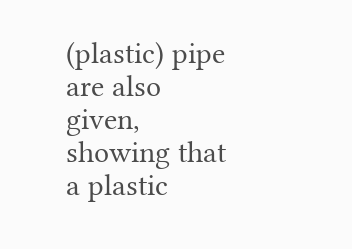(plastic) pipe are also given, showing that a plastic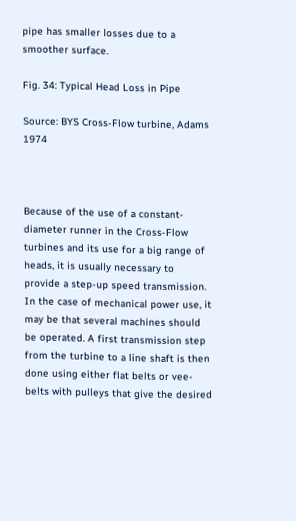pipe has smaller losses due to a smoother surface.

Fig. 34: Typical Head Loss in Pipe

Source: BYS Cross-Flow turbine, Adams 1974



Because of the use of a constant-diameter runner in the Cross-Flow turbines and its use for a big range of heads, it is usually necessary to provide a step-up speed transmission. In the case of mechanical power use, it may be that several machines should be operated. A first transmission step from the turbine to a line shaft is then done using either flat belts or vee-belts with pulleys that give the desired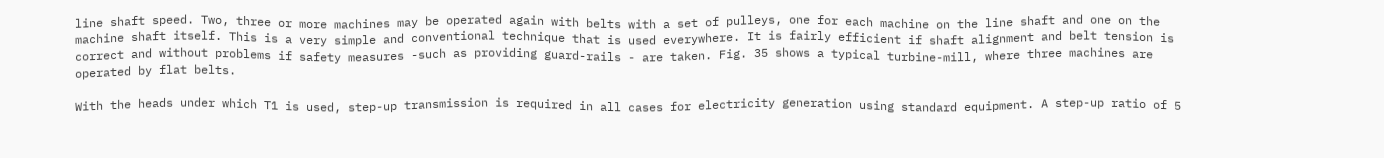line shaft speed. Two, three or more machines may be operated again with belts with a set of pulleys, one for each machine on the line shaft and one on the machine shaft itself. This is a very simple and conventional technique that is used everywhere. It is fairly efficient if shaft alignment and belt tension is correct and without problems if safety measures -such as providing guard-rails - are taken. Fig. 35 shows a typical turbine-mill, where three machines are operated by flat belts.

With the heads under which T1 is used, step-up transmission is required in all cases for electricity generation using standard equipment. A step-up ratio of 5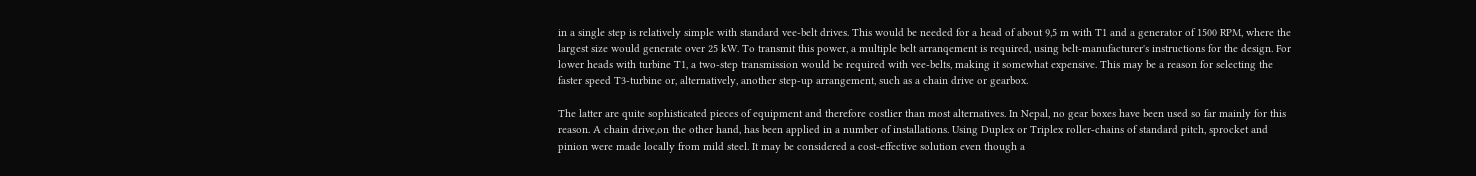in a single step is relatively simple with standard vee-belt drives. This would be needed for a head of about 9,5 m with T1 and a generator of 1500 RPM, where the largest size would generate over 25 kW. To transmit this power, a multiple belt arranqement is required, using belt-manufacturer's instructions for the design. For lower heads with turbine T1, a two-step transmission would be required with vee-belts, making it somewhat expensive. This may be a reason for selecting the faster speed T3-turbine or, alternatively, another step-up arrangement, such as a chain drive or gearbox.

The latter are quite sophisticated pieces of equipment and therefore costlier than most alternatives. In Nepal, no gear boxes have been used so far mainly for this reason. A chain drive,on the other hand, has been applied in a number of installations. Using Duplex or Triplex roller-chains of standard pitch, sprocket and pinion were made locally from mild steel. It may be considered a cost-effective solution even though a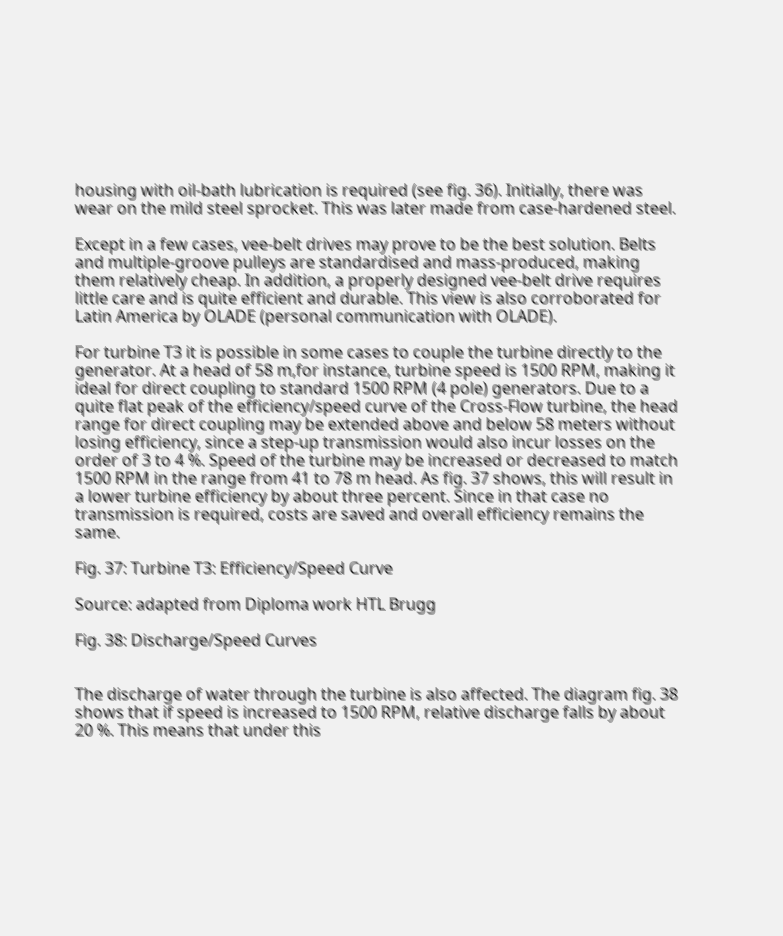housing with oil-bath lubrication is required (see fig. 36). Initially, there was wear on the mild steel sprocket. This was later made from case-hardened steel.

Except in a few cases, vee-belt drives may prove to be the best solution. Belts and multiple-groove pulleys are standardised and mass-produced, making them relatively cheap. In addition, a properly designed vee-belt drive requires little care and is quite efficient and durable. This view is also corroborated for Latin America by OLADE (personal communication with OLADE).

For turbine T3 it is possible in some cases to couple the turbine directly to the generator. At a head of 58 m,for instance, turbine speed is 1500 RPM, making it ideal for direct coupling to standard 1500 RPM (4 pole) generators. Due to a quite flat peak of the efficiency/speed curve of the Cross-Flow turbine, the head range for direct coupling may be extended above and below 58 meters without losing efficiency, since a step-up transmission would also incur losses on the order of 3 to 4 %. Speed of the turbine may be increased or decreased to match 1500 RPM in the range from 41 to 78 m head. As fig. 37 shows, this will result in a lower turbine efficiency by about three percent. Since in that case no transmission is required, costs are saved and overall efficiency remains the same.

Fig. 37: Turbine T3: Efficiency/Speed Curve

Source: adapted from Diploma work HTL Brugg

Fig. 38: Discharge/Speed Curves


The discharge of water through the turbine is also affected. The diagram fig. 38 shows that if speed is increased to 1500 RPM, relative discharge falls by about 20 %. This means that under this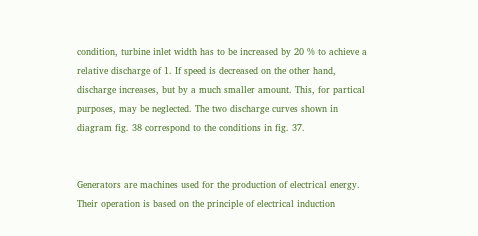condition, turbine inlet width has to be increased by 20 % to achieve a relative discharge of 1. If speed is decreased on the other hand, discharge increases, but by a much smaller amount. This, for partical purposes, may be neglected. The two discharge curves shown in diagram fig. 38 correspond to the conditions in fig. 37.


Generators are machines used for the production of electrical energy. Their operation is based on the principle of electrical induction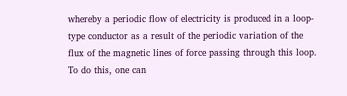whereby a periodic flow of electricity is produced in a loop-type conductor as a result of the periodic variation of the flux of the magnetic lines of force passing through this loop. To do this, one can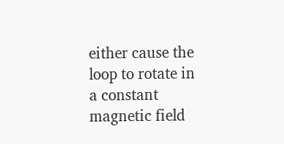either cause the loop to rotate in a constant magnetic field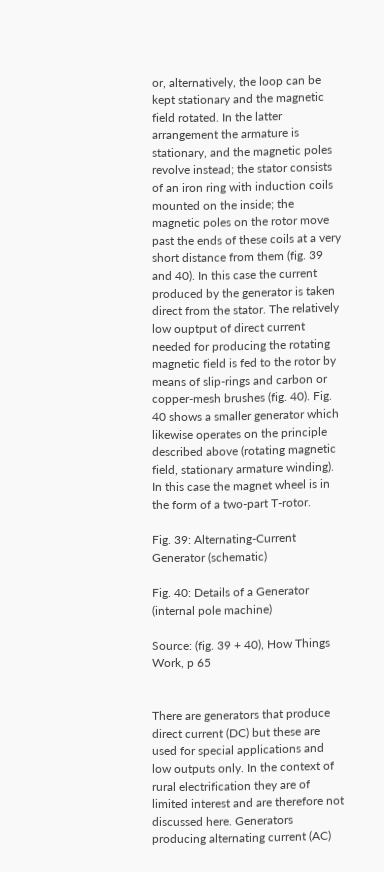or, alternatively, the loop can be kept stationary and the magnetic field rotated. In the latter arrangement the armature is stationary, and the magnetic poles revolve instead; the stator consists of an iron ring with induction coils mounted on the inside; the magnetic poles on the rotor move past the ends of these coils at a very short distance from them (fig. 39 and 40). In this case the current produced by the generator is taken direct from the stator. The relatively low ouptput of direct current needed for producing the rotating magnetic field is fed to the rotor by means of slip-rings and carbon or copper-mesh brushes (fig. 40). Fig. 40 shows a smaller generator which likewise operates on the principle described above (rotating magnetic field, stationary armature winding). In this case the magnet wheel is in the form of a two-part T-rotor.

Fig. 39: Alternating-Current Generator (schematic)

Fig. 40: Details of a Generator (internal pole machine)

Source: (fig. 39 + 40), How Things Work, p 65


There are generators that produce direct current (DC) but these are used for special applications and low outputs only. In the context of rural electrification they are of limited interest and are therefore not discussed here. Generators producing alternating current (AC)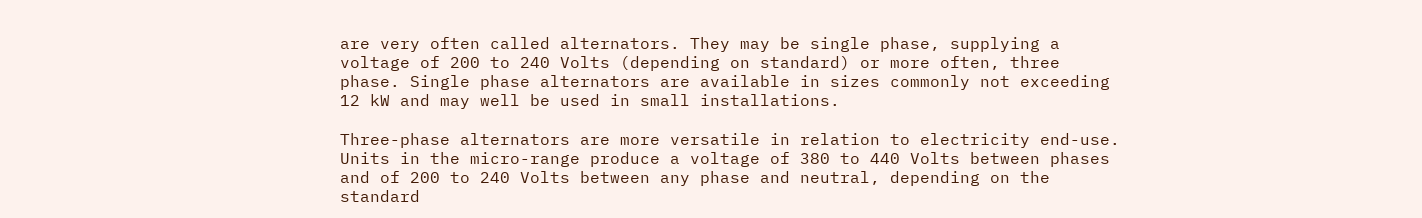are very often called alternators. They may be single phase, supplying a voltage of 200 to 240 Volts (depending on standard) or more often, three phase. Single phase alternators are available in sizes commonly not exceeding 12 kW and may well be used in small installations.

Three-phase alternators are more versatile in relation to electricity end-use. Units in the micro-range produce a voltage of 380 to 440 Volts between phases and of 200 to 240 Volts between any phase and neutral, depending on the standard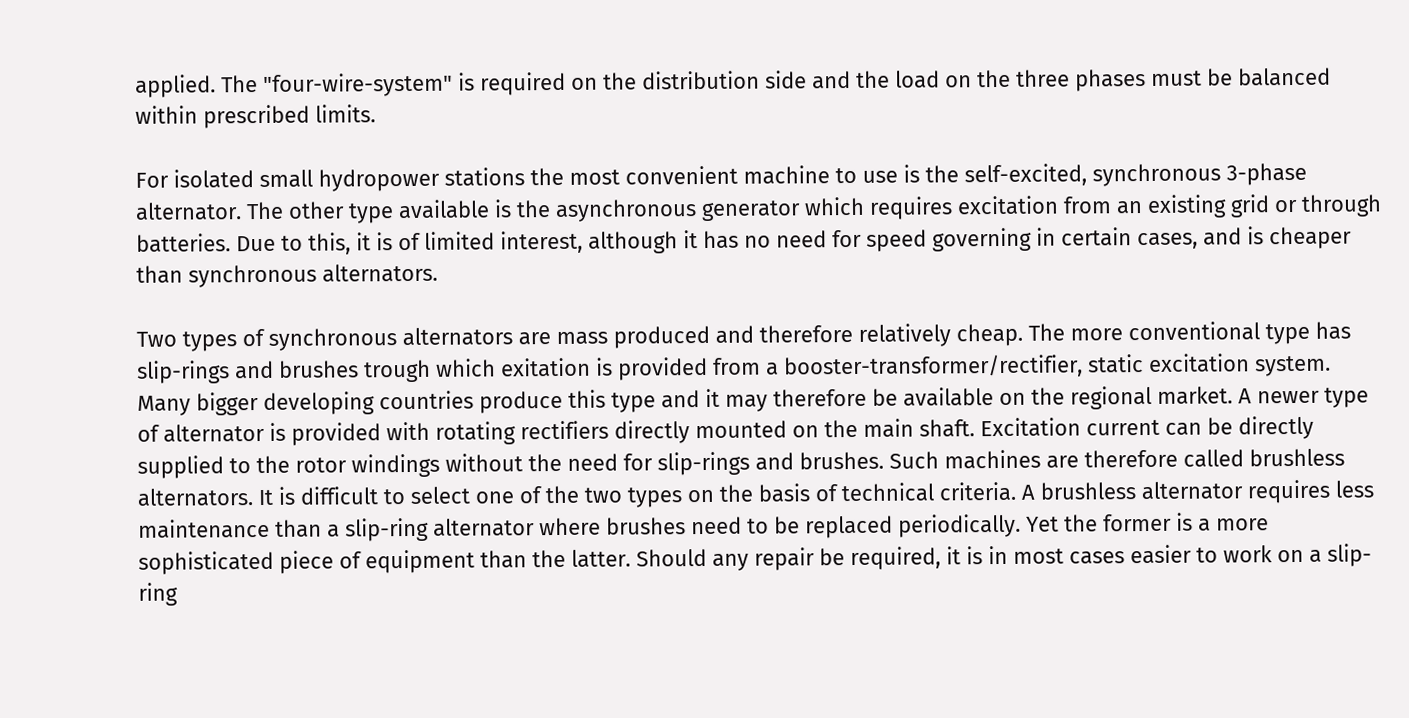applied. The "four-wire-system" is required on the distribution side and the load on the three phases must be balanced within prescribed limits.

For isolated small hydropower stations the most convenient machine to use is the self-excited, synchronous 3-phase alternator. The other type available is the asynchronous generator which requires excitation from an existing grid or through batteries. Due to this, it is of limited interest, although it has no need for speed governing in certain cases, and is cheaper than synchronous alternators.

Two types of synchronous alternators are mass produced and therefore relatively cheap. The more conventional type has slip-rings and brushes trough which exitation is provided from a booster-transformer/rectifier, static excitation system. Many bigger developing countries produce this type and it may therefore be available on the regional market. A newer type of alternator is provided with rotating rectifiers directly mounted on the main shaft. Excitation current can be directly supplied to the rotor windings without the need for slip-rings and brushes. Such machines are therefore called brushless alternators. It is difficult to select one of the two types on the basis of technical criteria. A brushless alternator requires less maintenance than a slip-ring alternator where brushes need to be replaced periodically. Yet the former is a more sophisticated piece of equipment than the latter. Should any repair be required, it is in most cases easier to work on a slip-ring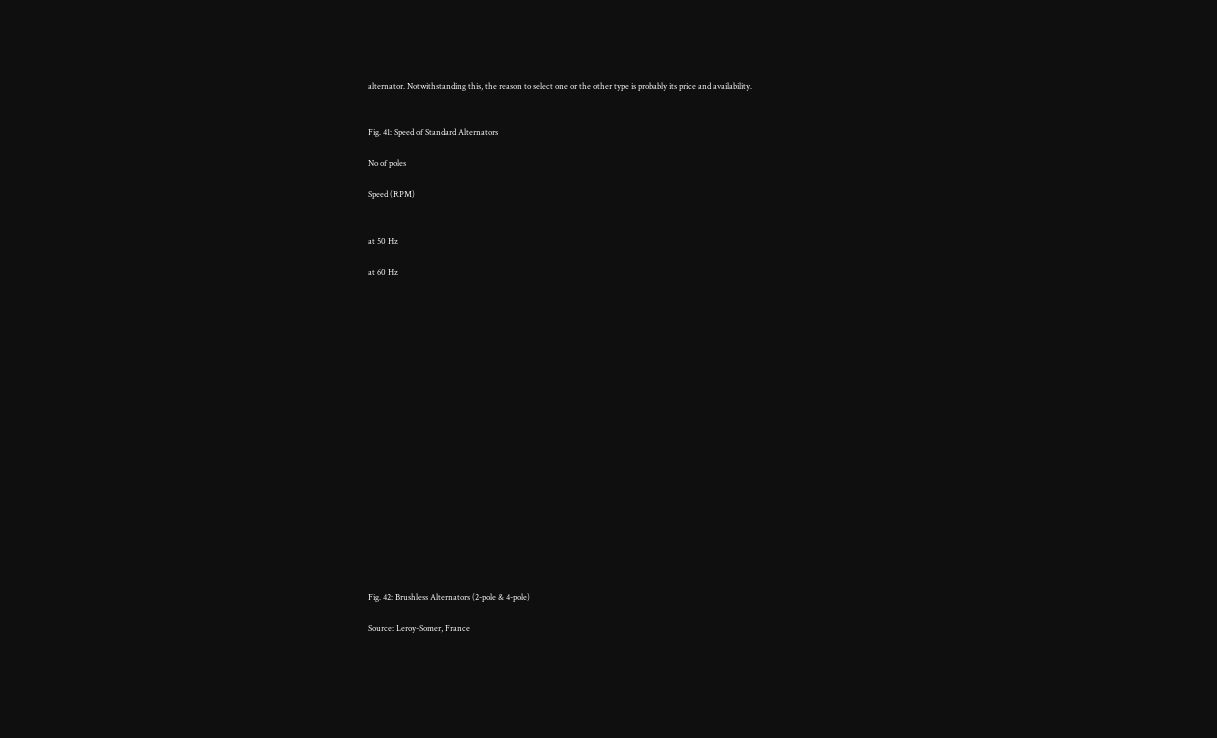alternator. Notwithstanding this, the reason to select one or the other type is probably its price and availability.


Fig. 41: Speed of Standard Alternators

No of poles

Speed (RPM)


at 50 Hz

at 60 Hz




















Fig. 42: Brushless Alternators (2-pole & 4-pole)

Source: Leroy-Somer, France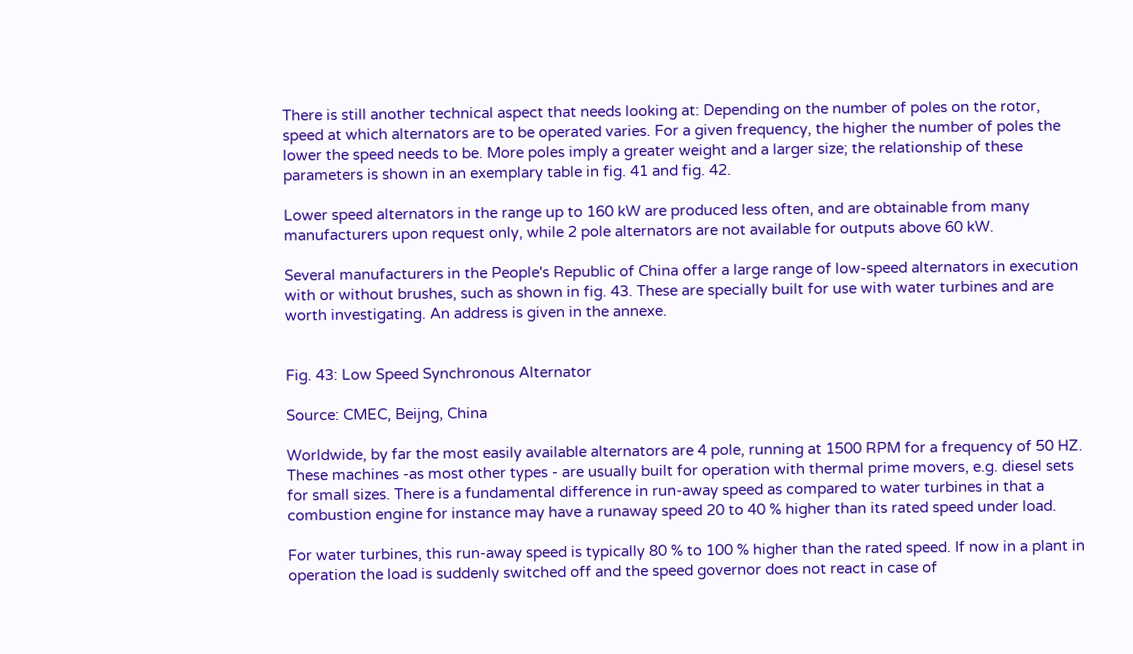There is still another technical aspect that needs looking at: Depending on the number of poles on the rotor, speed at which alternators are to be operated varies. For a given frequency, the higher the number of poles the lower the speed needs to be. More poles imply a greater weight and a larger size; the relationship of these parameters is shown in an exemplary table in fig. 41 and fig. 42.

Lower speed alternators in the range up to 160 kW are produced less often, and are obtainable from many manufacturers upon request only, while 2 pole alternators are not available for outputs above 60 kW.

Several manufacturers in the People's Republic of China offer a large range of low-speed alternators in execution with or without brushes, such as shown in fig. 43. These are specially built for use with water turbines and are worth investigating. An address is given in the annexe.


Fig. 43: Low Speed Synchronous Alternator

Source: CMEC, Beijng, China

Worldwide, by far the most easily available alternators are 4 pole, running at 1500 RPM for a frequency of 50 HZ. These machines -as most other types - are usually built for operation with thermal prime movers, e.g. diesel sets for small sizes. There is a fundamental difference in run-away speed as compared to water turbines in that a combustion engine for instance may have a runaway speed 20 to 40 % higher than its rated speed under load.

For water turbines, this run-away speed is typically 80 % to 100 % higher than the rated speed. If now in a plant in operation the load is suddenly switched off and the speed governor does not react in case of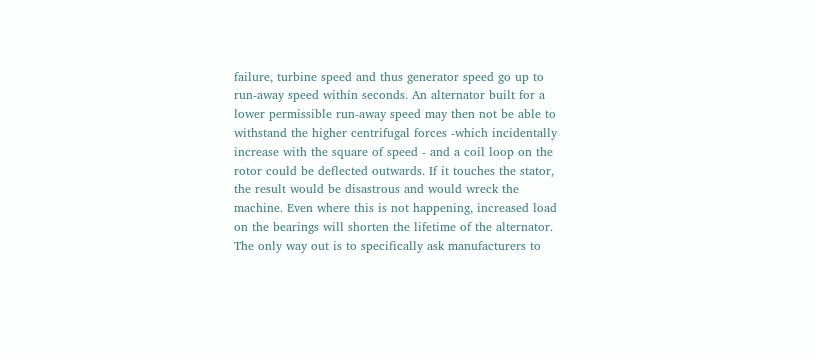failure, turbine speed and thus generator speed go up to run-away speed within seconds. An alternator built for a lower permissible run-away speed may then not be able to withstand the higher centrifugal forces -which incidentally increase with the square of speed - and a coil loop on the rotor could be deflected outwards. If it touches the stator, the result would be disastrous and would wreck the machine. Even where this is not happening, increased load on the bearings will shorten the lifetime of the alternator. The only way out is to specifically ask manufacturers to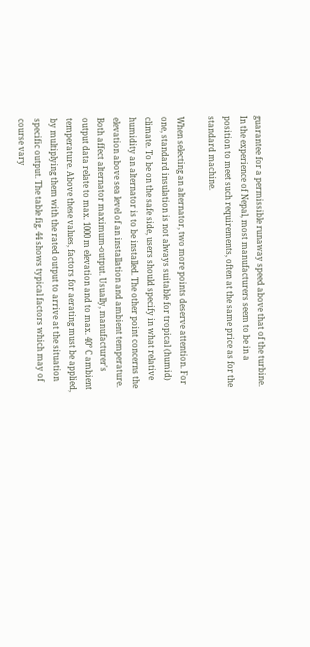guarantee for a permissible runaway speed above that of the turbine. In the experience of Nepal, most manufacturers seem to be in a position to meet such requirements, often at the same price as for the standard machine.

When selecting an alternator, two more points deserve attention. For one, standard insulation is not always suitable for tropical (humid) climate. To be on the safe side, users should specify in what relative humidity an alternator is to be installed. The other point concerns the elevation above sea level of an installation and ambient temperature. Both affect alternator maximum-output. Usually, manufacturer's output data relate to max. 1000 m elevation and to max. 40° C ambient temperature. Above these values, factors for aerating must be applied, by multiplying them with the rated output to arrive at the situation specific output. The table fig. 44 shows typical factors which may of course vary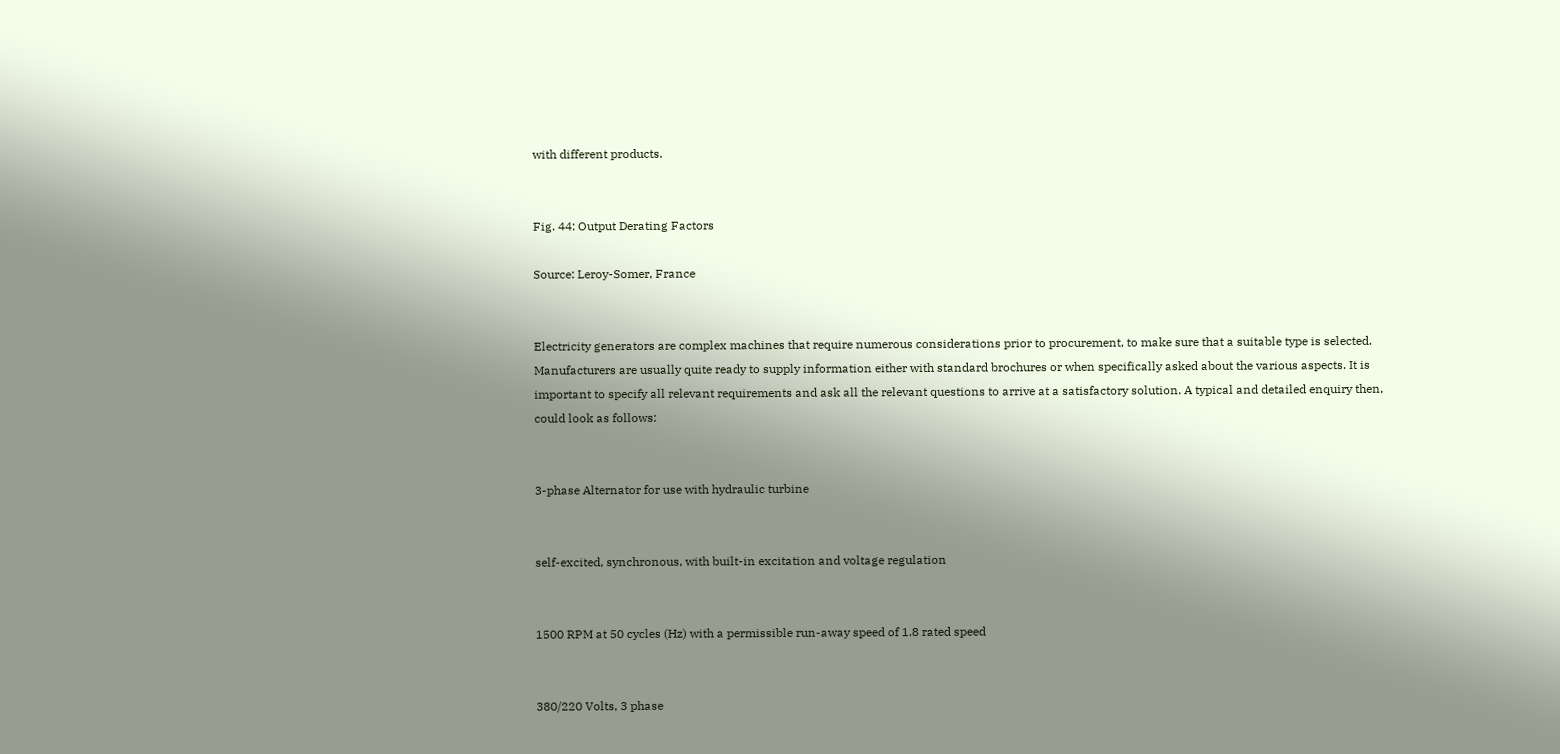with different products.


Fig. 44: Output Derating Factors

Source: Leroy-Somer, France


Electricity generators are complex machines that require numerous considerations prior to procurement, to make sure that a suitable type is selected. Manufacturers are usually quite ready to supply information either with standard brochures or when specifically asked about the various aspects. It is important to specify all relevant requirements and ask all the relevant questions to arrive at a satisfactory solution. A typical and detailed enquiry then, could look as follows:


3-phase Alternator for use with hydraulic turbine


self-excited, synchronous, with built-in excitation and voltage regulation


1500 RPM at 50 cycles (Hz) with a permissible run-away speed of 1.8 rated speed


380/220 Volts, 3 phase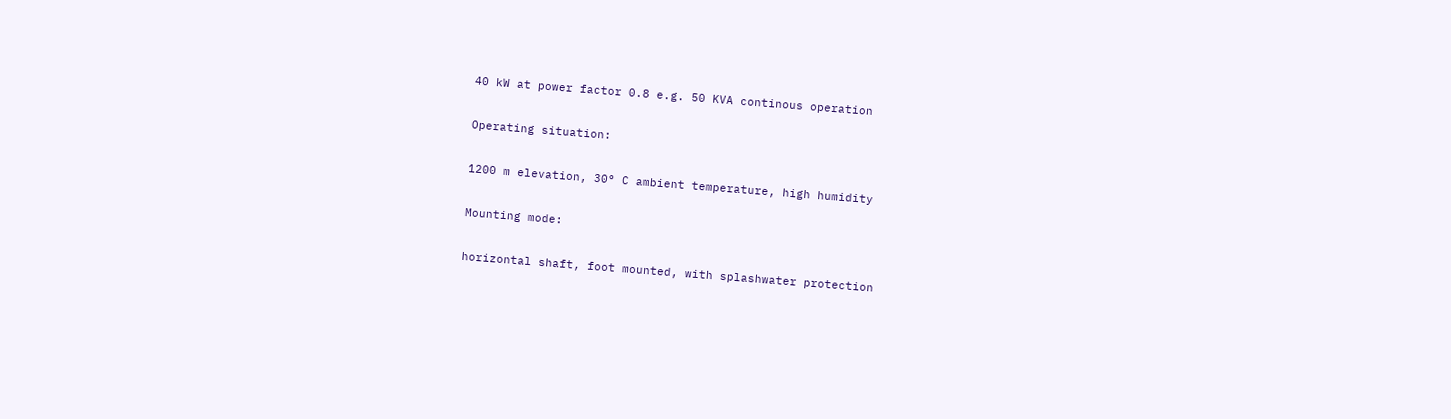40 kW at power factor 0.8 e.g. 50 KVA continous operation

Operating situation:

1200 m elevation, 30° C ambient temperature, high humidity

Mounting mode:

horizontal shaft, foot mounted, with splashwater protection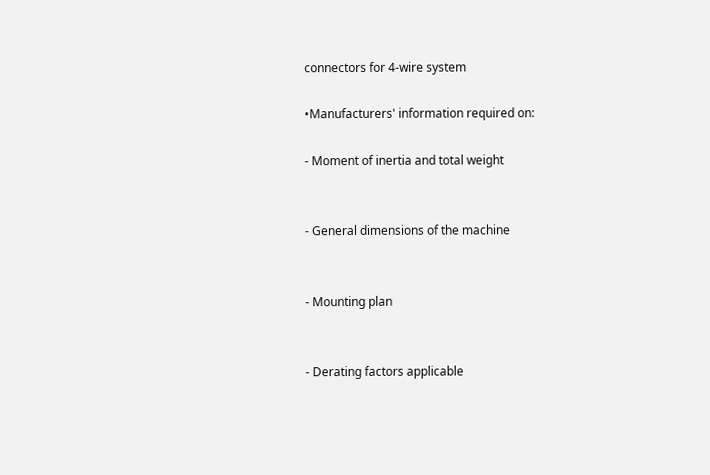connectors for 4-wire system

•Manufacturers' information required on:

- Moment of inertia and total weight


- General dimensions of the machine


- Mounting plan


- Derating factors applicable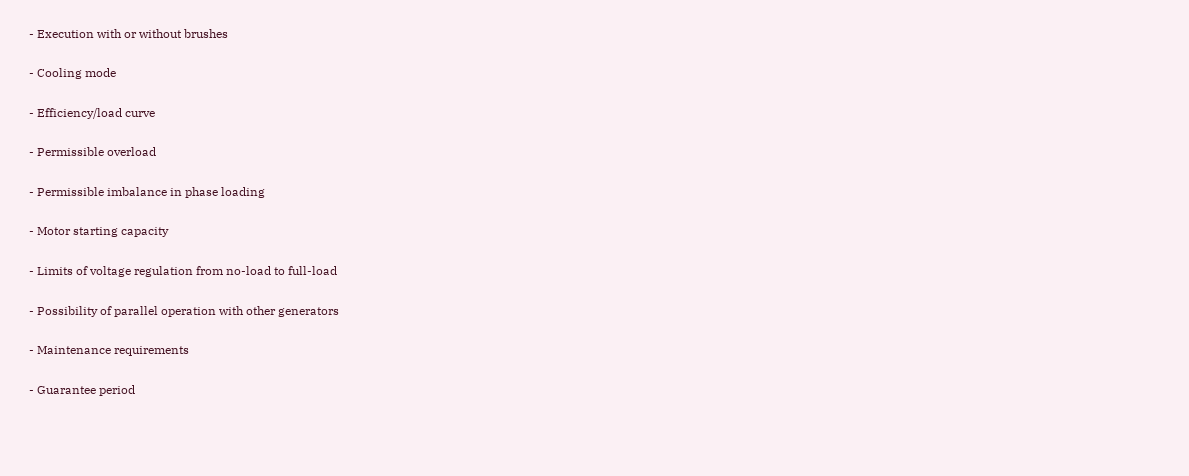- Execution with or without brushes


- Cooling mode


- Efficiency/load curve


- Permissible overload


- Permissible imbalance in phase loading


- Motor starting capacity


- Limits of voltage regulation from no-load to full-load


- Possibility of parallel operation with other generators


- Maintenance requirements


- Guarantee period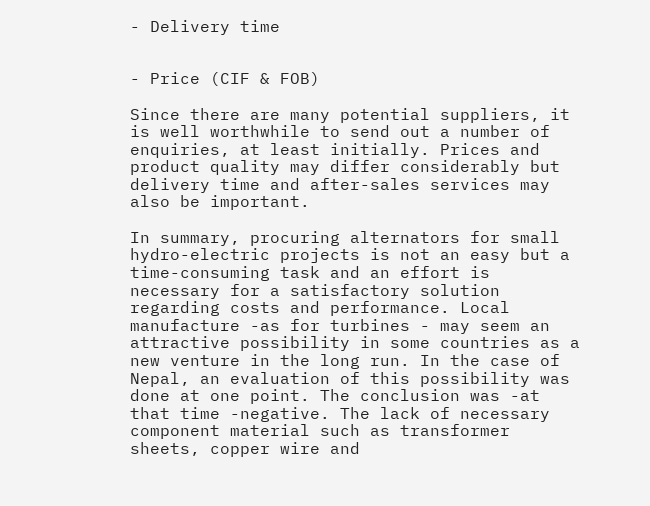- Delivery time


- Price (CIF & FOB)

Since there are many potential suppliers, it is well worthwhile to send out a number of enquiries, at least initially. Prices and product quality may differ considerably but delivery time and after-sales services may also be important.

In summary, procuring alternators for small hydro-electric projects is not an easy but a time-consuming task and an effort is necessary for a satisfactory solution regarding costs and performance. Local manufacture -as for turbines - may seem an attractive possibility in some countries as a new venture in the long run. In the case of Nepal, an evaluation of this possibility was done at one point. The conclusion was -at that time -negative. The lack of necessary component material such as transformer sheets, copper wire and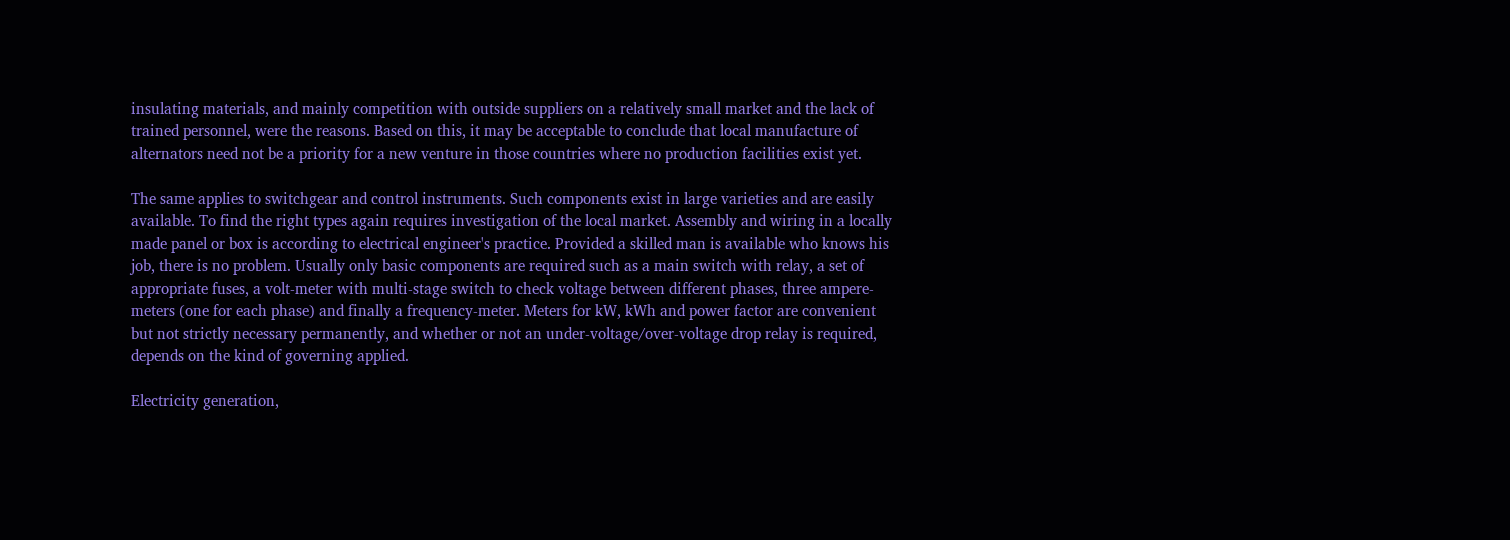insulating materials, and mainly competition with outside suppliers on a relatively small market and the lack of trained personnel, were the reasons. Based on this, it may be acceptable to conclude that local manufacture of alternators need not be a priority for a new venture in those countries where no production facilities exist yet.

The same applies to switchgear and control instruments. Such components exist in large varieties and are easily available. To find the right types again requires investigation of the local market. Assembly and wiring in a locally made panel or box is according to electrical engineer's practice. Provided a skilled man is available who knows his job, there is no problem. Usually only basic components are required such as a main switch with relay, a set of appropriate fuses, a volt-meter with multi-stage switch to check voltage between different phases, three ampere-meters (one for each phase) and finally a frequency-meter. Meters for kW, kWh and power factor are convenient but not strictly necessary permanently, and whether or not an under-voltage/over-voltage drop relay is required, depends on the kind of governing applied.

Electricity generation,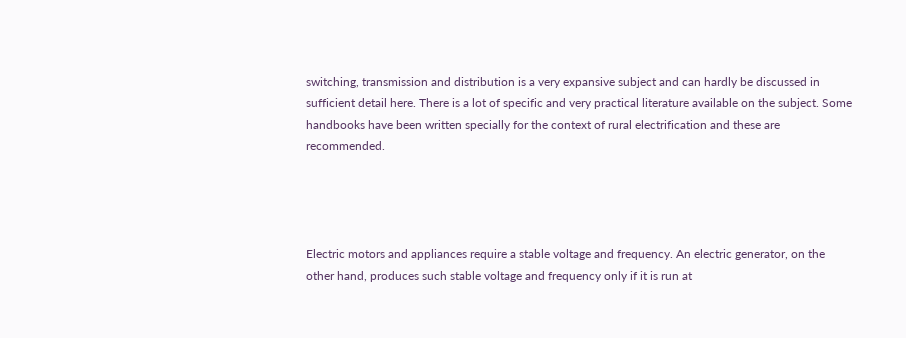switching, transmission and distribution is a very expansive subject and can hardly be discussed in sufficient detail here. There is a lot of specific and very practical literature available on the subject. Some handbooks have been written specially for the context of rural electrification and these are recommended.




Electric motors and appliances require a stable voltage and frequency. An electric generator, on the other hand, produces such stable voltage and frequency only if it is run at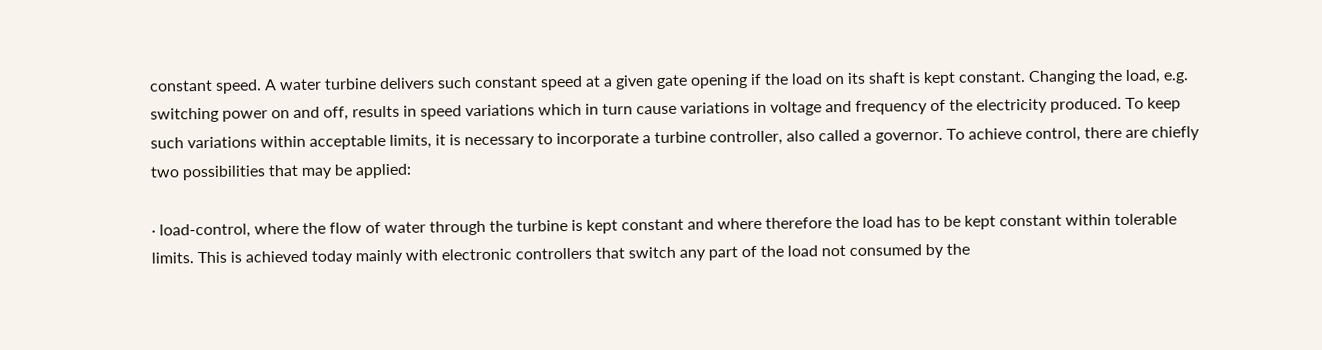constant speed. A water turbine delivers such constant speed at a given gate opening if the load on its shaft is kept constant. Changing the load, e.g. switching power on and off, results in speed variations which in turn cause variations in voltage and frequency of the electricity produced. To keep such variations within acceptable limits, it is necessary to incorporate a turbine controller, also called a governor. To achieve control, there are chiefly two possibilities that may be applied:

· load-control, where the flow of water through the turbine is kept constant and where therefore the load has to be kept constant within tolerable limits. This is achieved today mainly with electronic controllers that switch any part of the load not consumed by the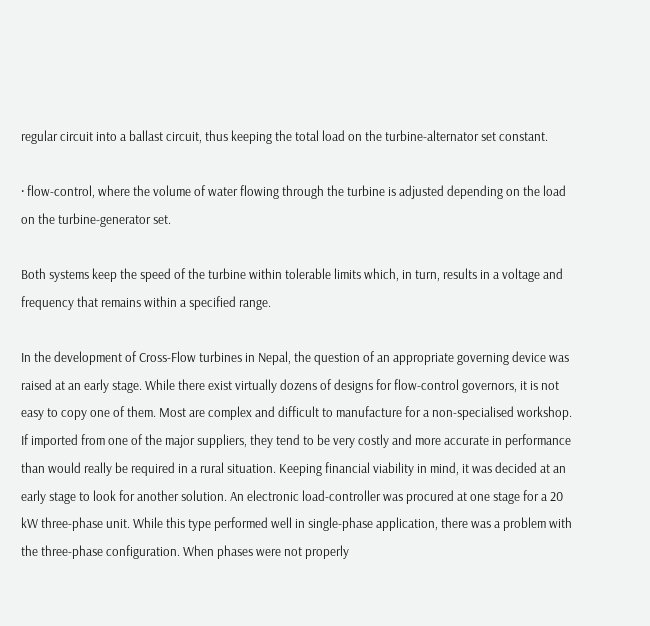regular circuit into a ballast circuit, thus keeping the total load on the turbine-alternator set constant.

· flow-control, where the volume of water flowing through the turbine is adjusted depending on the load on the turbine-generator set.

Both systems keep the speed of the turbine within tolerable limits which, in turn, results in a voltage and frequency that remains within a specified range.

In the development of Cross-Flow turbines in Nepal, the question of an appropriate governing device was raised at an early stage. While there exist virtually dozens of designs for flow-control governors, it is not easy to copy one of them. Most are complex and difficult to manufacture for a non-specialised workshop. If imported from one of the major suppliers, they tend to be very costly and more accurate in performance than would really be required in a rural situation. Keeping financial viability in mind, it was decided at an early stage to look for another solution. An electronic load-controller was procured at one stage for a 20 kW three-phase unit. While this type performed well in single-phase application, there was a problem with the three-phase configuration. When phases were not properly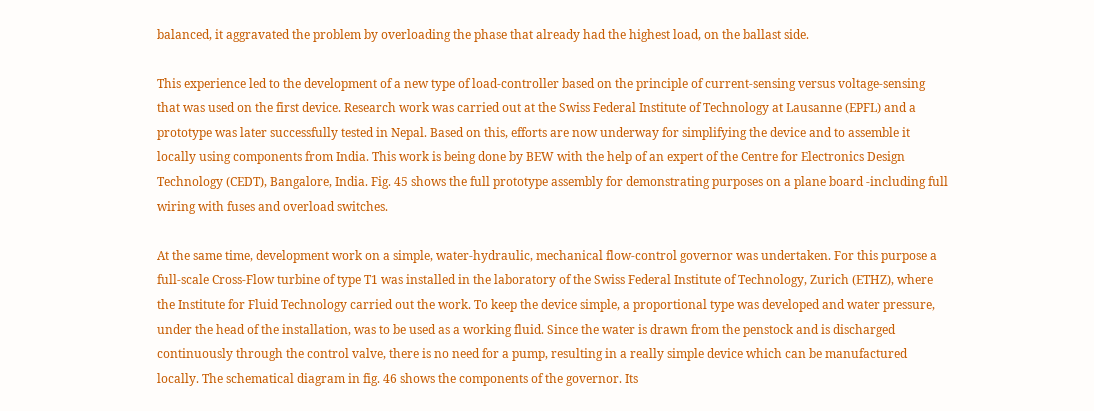balanced, it aggravated the problem by overloading the phase that already had the highest load, on the ballast side.

This experience led to the development of a new type of load-controller based on the principle of current-sensing versus voltage-sensing that was used on the first device. Research work was carried out at the Swiss Federal Institute of Technology at Lausanne (EPFL) and a prototype was later successfully tested in Nepal. Based on this, efforts are now underway for simplifying the device and to assemble it locally using components from India. This work is being done by BEW with the help of an expert of the Centre for Electronics Design Technology (CEDT), Bangalore, India. Fig. 45 shows the full prototype assembly for demonstrating purposes on a plane board -including full wiring with fuses and overload switches.

At the same time, development work on a simple, water-hydraulic, mechanical flow-control governor was undertaken. For this purpose a full-scale Cross-Flow turbine of type T1 was installed in the laboratory of the Swiss Federal Institute of Technology, Zurich (ETHZ), where the Institute for Fluid Technology carried out the work. To keep the device simple, a proportional type was developed and water pressure, under the head of the installation, was to be used as a working fluid. Since the water is drawn from the penstock and is discharged continuously through the control valve, there is no need for a pump, resulting in a really simple device which can be manufactured locally. The schematical diagram in fig. 46 shows the components of the governor. Its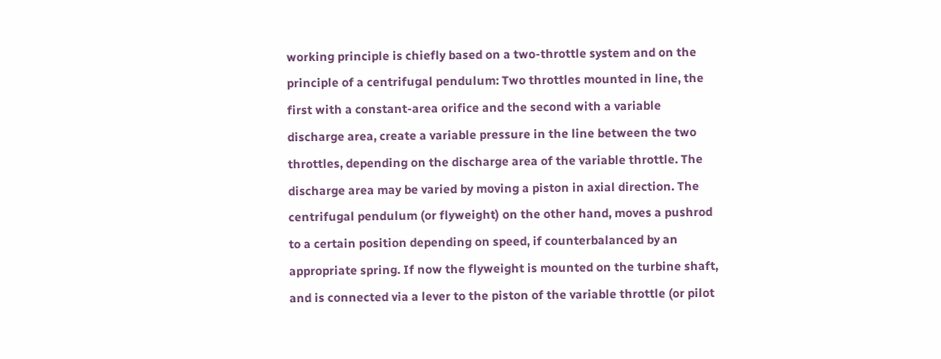working principle is chiefly based on a two-throttle system and on the principle of a centrifugal pendulum: Two throttles mounted in line, the first with a constant-area orifice and the second with a variable discharge area, create a variable pressure in the line between the two throttles, depending on the discharge area of the variable throttle. The discharge area may be varied by moving a piston in axial direction. The centrifugal pendulum (or flyweight) on the other hand, moves a pushrod to a certain position depending on speed, if counterbalanced by an appropriate spring. If now the flyweight is mounted on the turbine shaft, and is connected via a lever to the piston of the variable throttle (or pilot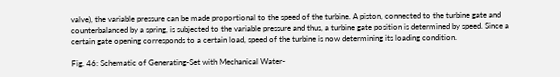valve), the variable pressure can be made proportional to the speed of the turbine. A piston, connected to the turbine gate and counterbalanced by a spring, is subjected to the variable pressure and thus, a turbine gate position is determined by speed. Since a certain gate opening corresponds to a certain load, speed of the turbine is now determining its loading condition.

Fig. 46: Schematic of Generating-Set with Mechanical Water-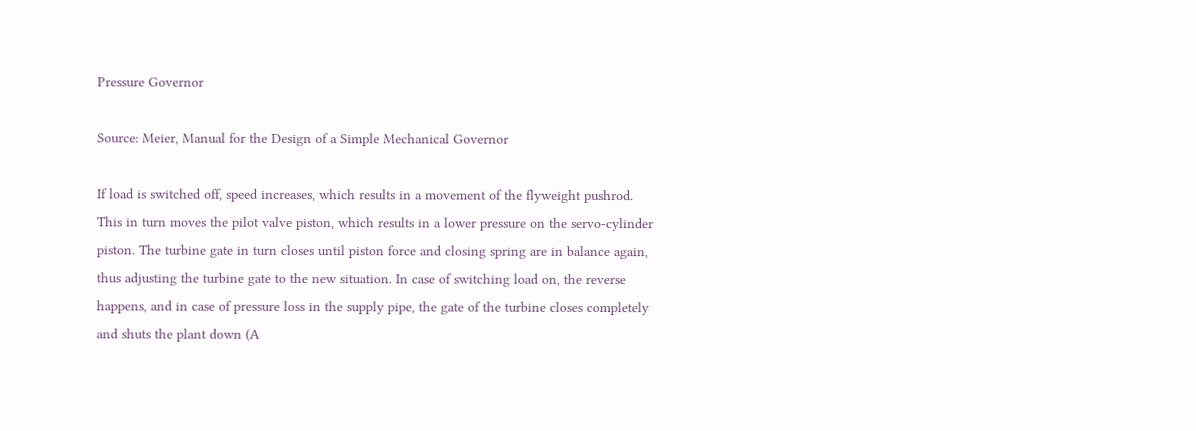Pressure Governor

Source: Meier, Manual for the Design of a Simple Mechanical Governor

If load is switched off, speed increases, which results in a movement of the flyweight pushrod. This in turn moves the pilot valve piston, which results in a lower pressure on the servo-cylinder piston. The turbine gate in turn closes until piston force and closing spring are in balance again, thus adjusting the turbine gate to the new situation. In case of switching load on, the reverse happens, and in case of pressure loss in the supply pipe, the gate of the turbine closes completely and shuts the plant down (A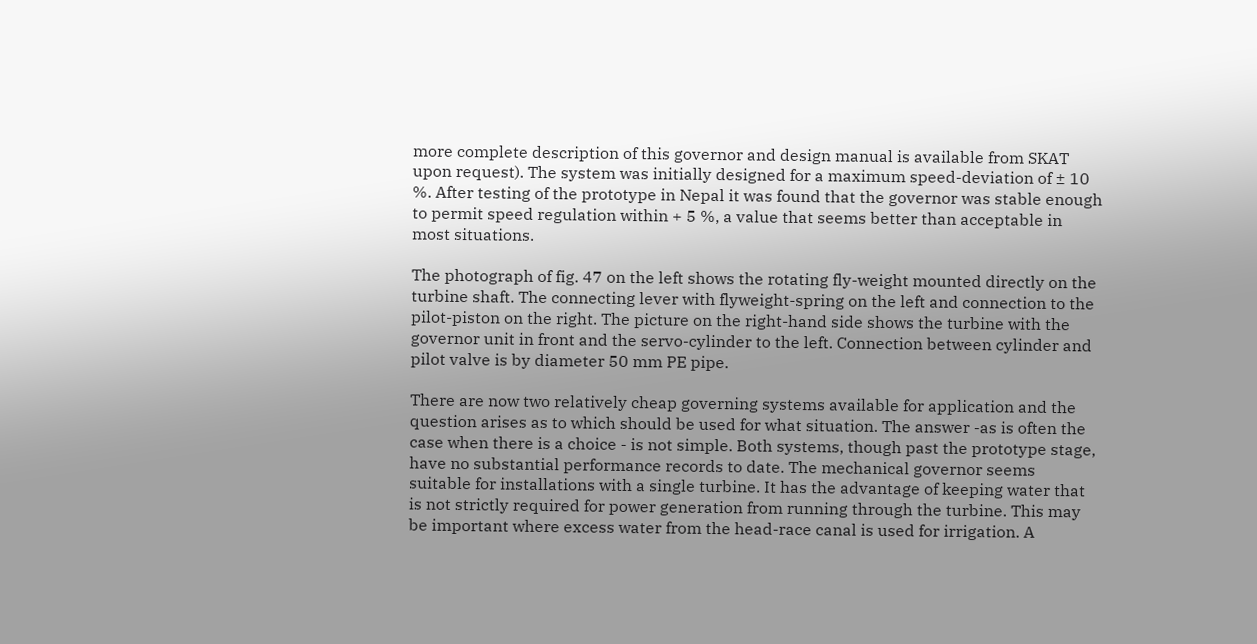more complete description of this governor and design manual is available from SKAT upon request). The system was initially designed for a maximum speed-deviation of ± 10 %. After testing of the prototype in Nepal it was found that the governor was stable enough to permit speed regulation within + 5 %, a value that seems better than acceptable in most situations.

The photograph of fig. 47 on the left shows the rotating fly-weight mounted directly on the turbine shaft. The connecting lever with flyweight-spring on the left and connection to the pilot-piston on the right. The picture on the right-hand side shows the turbine with the governor unit in front and the servo-cylinder to the left. Connection between cylinder and pilot valve is by diameter 50 mm PE pipe.

There are now two relatively cheap governing systems available for application and the question arises as to which should be used for what situation. The answer -as is often the case when there is a choice - is not simple. Both systems, though past the prototype stage, have no substantial performance records to date. The mechanical governor seems suitable for installations with a single turbine. It has the advantage of keeping water that is not strictly required for power generation from running through the turbine. This may be important where excess water from the head-race canal is used for irrigation. A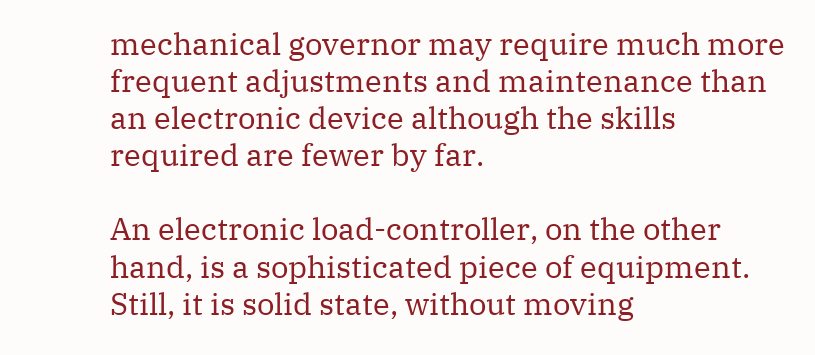mechanical governor may require much more frequent adjustments and maintenance than an electronic device although the skills required are fewer by far.

An electronic load-controller, on the other hand, is a sophisticated piece of equipment. Still, it is solid state, without moving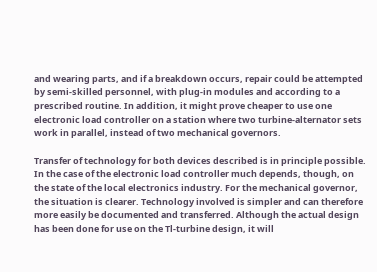and wearing parts, and if a breakdown occurs, repair could be attempted by semi-skilled personnel, with plug-in modules and according to a prescribed routine. In addition, it might prove cheaper to use one electronic load controller on a station where two turbine-alternator sets work in parallel, instead of two mechanical governors.

Transfer of technology for both devices described is in principle possible. In the case of the electronic load controller much depends, though, on the state of the local electronics industry. For the mechanical governor, the situation is clearer. Technology involved is simpler and can therefore more easily be documented and transferred. Although the actual design has been done for use on the Tl-turbine design, it will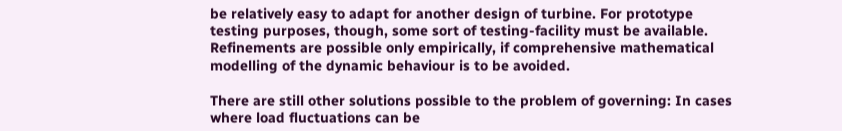be relatively easy to adapt for another design of turbine. For prototype testing purposes, though, some sort of testing-facility must be available. Refinements are possible only empirically, if comprehensive mathematical modelling of the dynamic behaviour is to be avoided.

There are still other solutions possible to the problem of governing: In cases where load fluctuations can be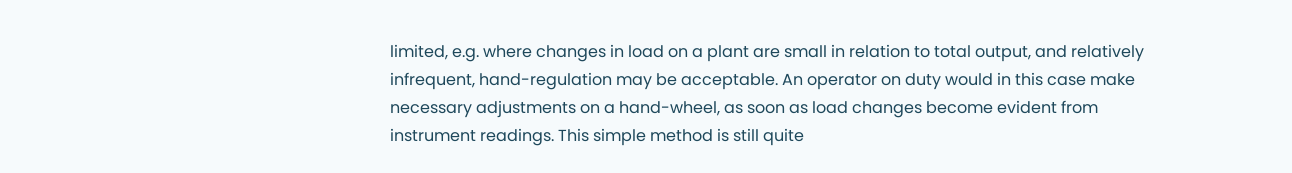limited, e.g. where changes in load on a plant are small in relation to total output, and relatively infrequent, hand-regulation may be acceptable. An operator on duty would in this case make necessary adjustments on a hand-wheel, as soon as load changes become evident from instrument readings. This simple method is still quite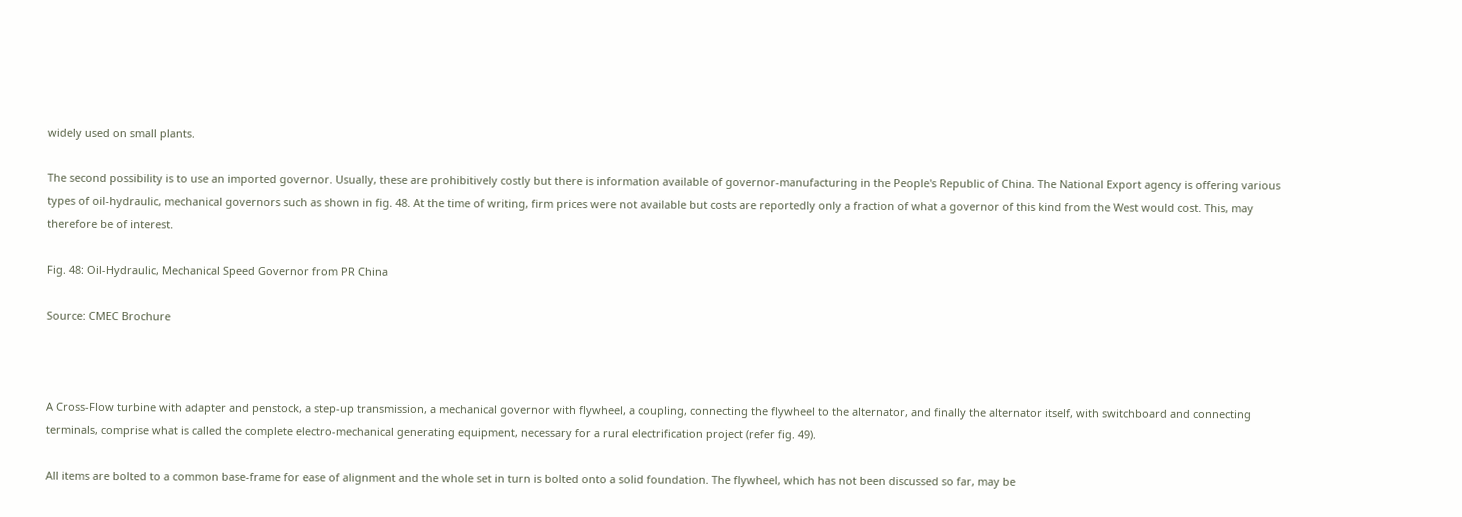widely used on small plants.

The second possibility is to use an imported governor. Usually, these are prohibitively costly but there is information available of governor-manufacturing in the People's Republic of China. The National Export agency is offering various types of oil-hydraulic, mechanical governors such as shown in fig. 48. At the time of writing, firm prices were not available but costs are reportedly only a fraction of what a governor of this kind from the West would cost. This, may therefore be of interest.

Fig. 48: Oil-Hydraulic, Mechanical Speed Governor from PR China

Source: CMEC Brochure



A Cross-Flow turbine with adapter and penstock, a step-up transmission, a mechanical governor with flywheel, a coupling, connecting the flywheel to the alternator, and finally the alternator itself, with switchboard and connecting terminals, comprise what is called the complete electro-mechanical generating equipment, necessary for a rural electrification project (refer fig. 49).

All items are bolted to a common base-frame for ease of alignment and the whole set in turn is bolted onto a solid foundation. The flywheel, which has not been discussed so far, may be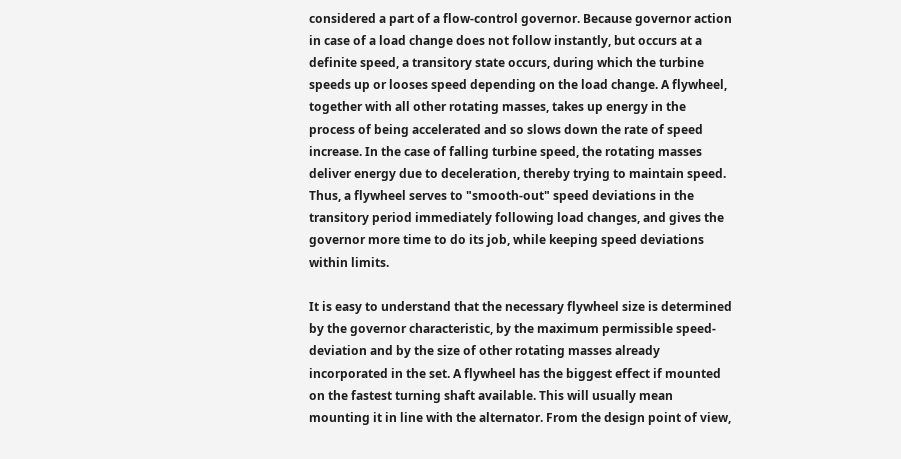considered a part of a flow-control governor. Because governor action in case of a load change does not follow instantly, but occurs at a definite speed, a transitory state occurs, during which the turbine speeds up or looses speed depending on the load change. A flywheel, together with all other rotating masses, takes up energy in the process of being accelerated and so slows down the rate of speed increase. In the case of falling turbine speed, the rotating masses deliver energy due to deceleration, thereby trying to maintain speed. Thus, a flywheel serves to "smooth-out" speed deviations in the transitory period immediately following load changes, and gives the governor more time to do its job, while keeping speed deviations within limits.

It is easy to understand that the necessary flywheel size is determined by the governor characteristic, by the maximum permissible speed-deviation and by the size of other rotating masses already incorporated in the set. A flywheel has the biggest effect if mounted on the fastest turning shaft available. This will usually mean mounting it in line with the alternator. From the design point of view,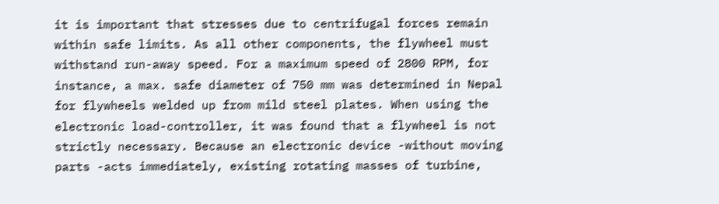it is important that stresses due to centrifugal forces remain within safe limits. As all other components, the flywheel must withstand run-away speed. For a maximum speed of 2800 RPM, for instance, a max. safe diameter of 750 mm was determined in Nepal for flywheels welded up from mild steel plates. When using the electronic load-controller, it was found that a flywheel is not strictly necessary. Because an electronic device -without moving parts -acts immediately, existing rotating masses of turbine,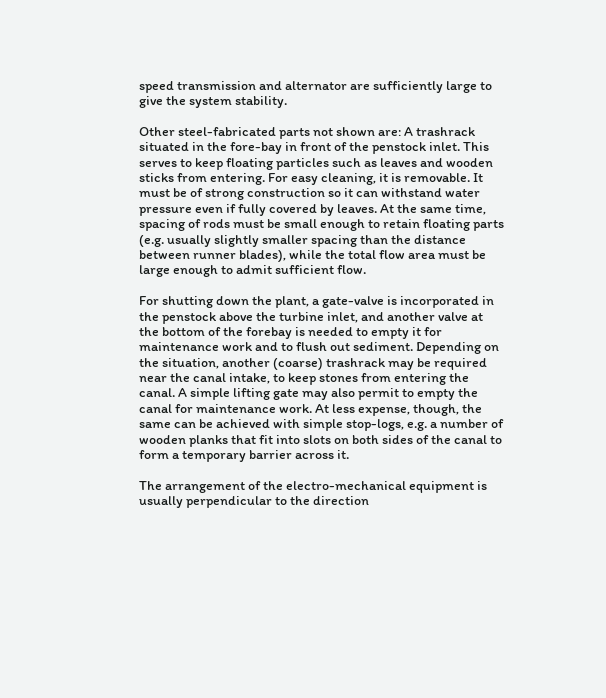speed transmission and alternator are sufficiently large to give the system stability.

Other steel-fabricated parts not shown are: A trashrack situated in the fore-bay in front of the penstock inlet. This serves to keep floating particles such as leaves and wooden sticks from entering. For easy cleaning, it is removable. It must be of strong construction so it can withstand water pressure even if fully covered by leaves. At the same time, spacing of rods must be small enough to retain floating parts (e.g. usually slightly smaller spacing than the distance between runner blades), while the total flow area must be large enough to admit sufficient flow.

For shutting down the plant, a gate-valve is incorporated in the penstock above the turbine inlet, and another valve at the bottom of the forebay is needed to empty it for maintenance work and to flush out sediment. Depending on the situation, another (coarse) trashrack may be required near the canal intake, to keep stones from entering the canal. A simple lifting gate may also permit to empty the canal for maintenance work. At less expense, though, the same can be achieved with simple stop-logs, e.g. a number of wooden planks that fit into slots on both sides of the canal to form a temporary barrier across it.

The arrangement of the electro-mechanical equipment is usually perpendicular to the direction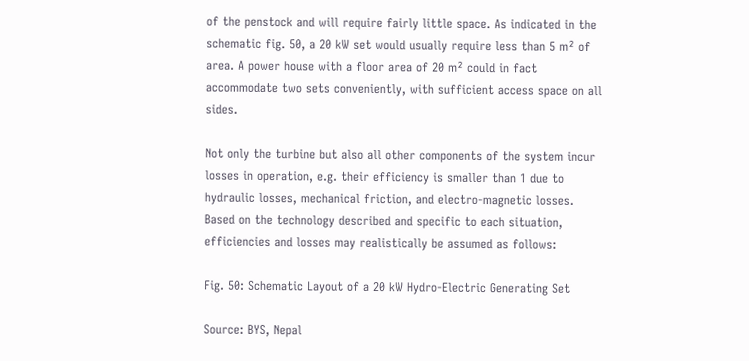of the penstock and will require fairly little space. As indicated in the schematic fig. 50, a 20 kW set would usually require less than 5 m² of area. A power house with a floor area of 20 m² could in fact accommodate two sets conveniently, with sufficient access space on all sides.

Not only the turbine but also all other components of the system incur losses in operation, e.g. their efficiency is smaller than 1 due to hydraulic losses, mechanical friction, and electro-magnetic losses. Based on the technology described and specific to each situation, efficiencies and losses may realistically be assumed as follows:

Fig. 50: Schematic Layout of a 20 kW Hydro-Electric Generating Set

Source: BYS, Nepal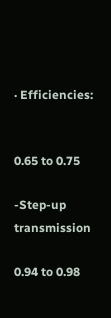· Efficiencies:


0.65 to 0.75

-Step-up transmission

0.94 to 0.98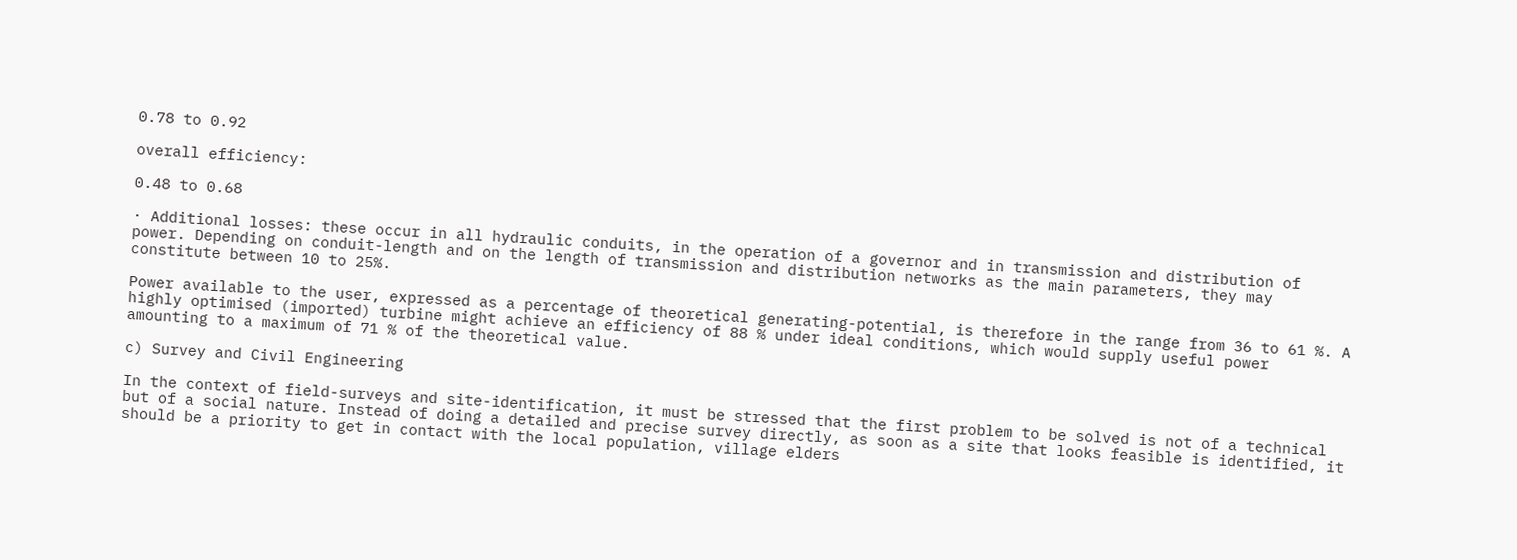0.78 to 0.92

overall efficiency:

0.48 to 0.68

· Additional losses: these occur in all hydraulic conduits, in the operation of a governor and in transmission and distribution of power. Depending on conduit-length and on the length of transmission and distribution networks as the main parameters, they may constitute between 10 to 25%.

Power available to the user, expressed as a percentage of theoretical generating-potential, is therefore in the range from 36 to 61 %. A highly optimised (imported) turbine might achieve an efficiency of 88 % under ideal conditions, which would supply useful power amounting to a maximum of 71 % of the theoretical value.

c) Survey and Civil Engineering

In the context of field-surveys and site-identification, it must be stressed that the first problem to be solved is not of a technical but of a social nature. Instead of doing a detailed and precise survey directly, as soon as a site that looks feasible is identified, it should be a priority to get in contact with the local population, village elders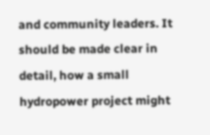and community leaders. It should be made clear in detail, how a small hydropower project might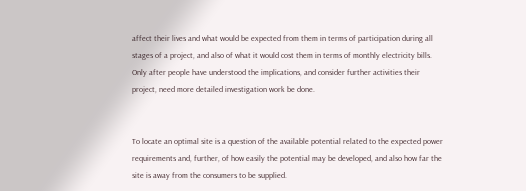affect their lives and what would be expected from them in terms of participation during all stages of a project, and also of what it would cost them in terms of monthly electricity bills. Only after people have understood the implications, and consider further activities their project, need more detailed investigation work be done.


To locate an optimal site is a question of the available potential related to the expected power requirements and, further, of how easily the potential may be developed, and also how far the site is away from the consumers to be supplied.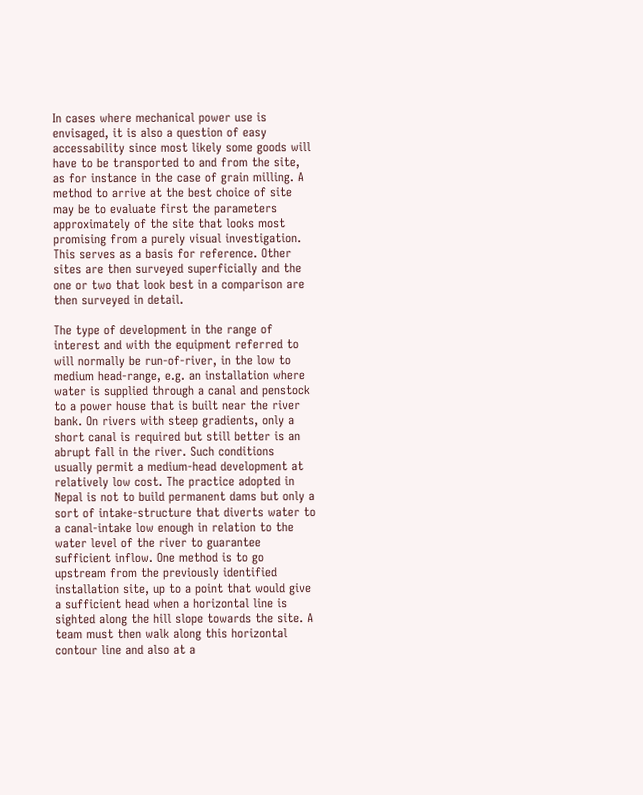In cases where mechanical power use is envisaged, it is also a question of easy accessability since most likely some goods will have to be transported to and from the site, as for instance in the case of grain milling. A method to arrive at the best choice of site may be to evaluate first the parameters approximately of the site that looks most promising from a purely visual investigation. This serves as a basis for reference. Other sites are then surveyed superficially and the one or two that look best in a comparison are then surveyed in detail.

The type of development in the range of interest and with the equipment referred to will normally be run-of-river, in the low to medium head-range, e.g. an installation where water is supplied through a canal and penstock to a power house that is built near the river bank. On rivers with steep gradients, only a short canal is required but still better is an abrupt fall in the river. Such conditions usually permit a medium-head development at relatively low cost. The practice adopted in Nepal is not to build permanent dams but only a sort of intake-structure that diverts water to a canal-intake low enough in relation to the water level of the river to guarantee sufficient inflow. One method is to go upstream from the previously identified installation site, up to a point that would give a sufficient head when a horizontal line is sighted along the hill slope towards the site. A team must then walk along this horizontal contour line and also at a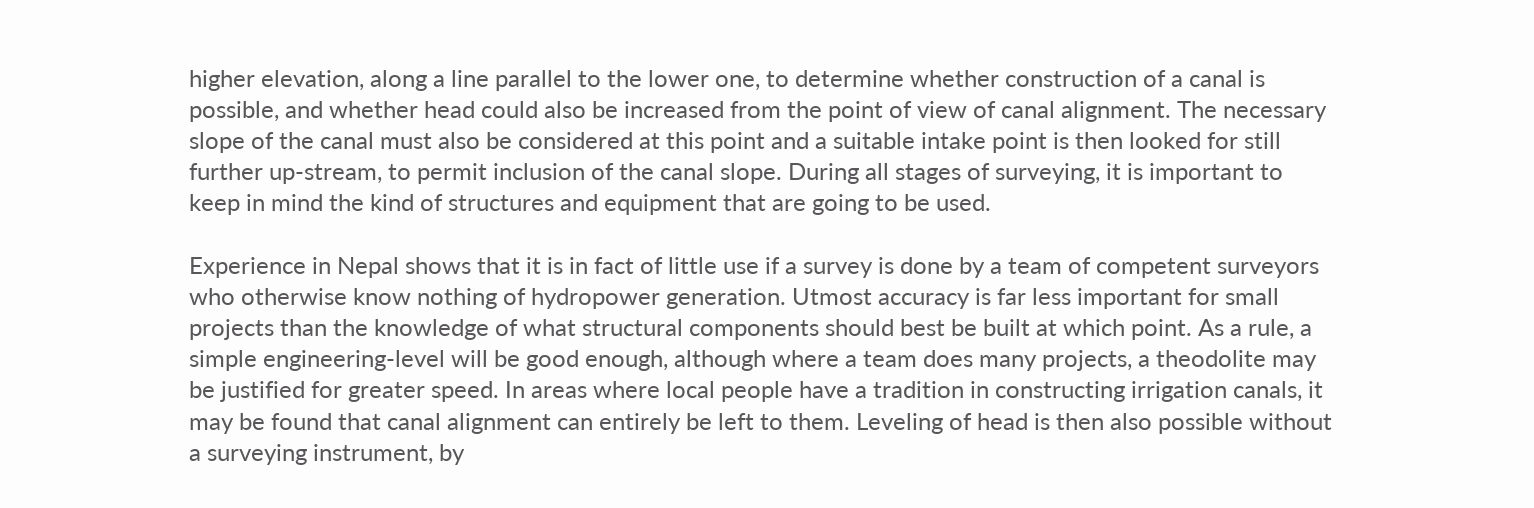higher elevation, along a line parallel to the lower one, to determine whether construction of a canal is possible, and whether head could also be increased from the point of view of canal alignment. The necessary slope of the canal must also be considered at this point and a suitable intake point is then looked for still further up-stream, to permit inclusion of the canal slope. During all stages of surveying, it is important to keep in mind the kind of structures and equipment that are going to be used.

Experience in Nepal shows that it is in fact of little use if a survey is done by a team of competent surveyors who otherwise know nothing of hydropower generation. Utmost accuracy is far less important for small projects than the knowledge of what structural components should best be built at which point. As a rule, a simple engineering-level will be good enough, although where a team does many projects, a theodolite may be justified for greater speed. In areas where local people have a tradition in constructing irrigation canals, it may be found that canal alignment can entirely be left to them. Leveling of head is then also possible without a surveying instrument, by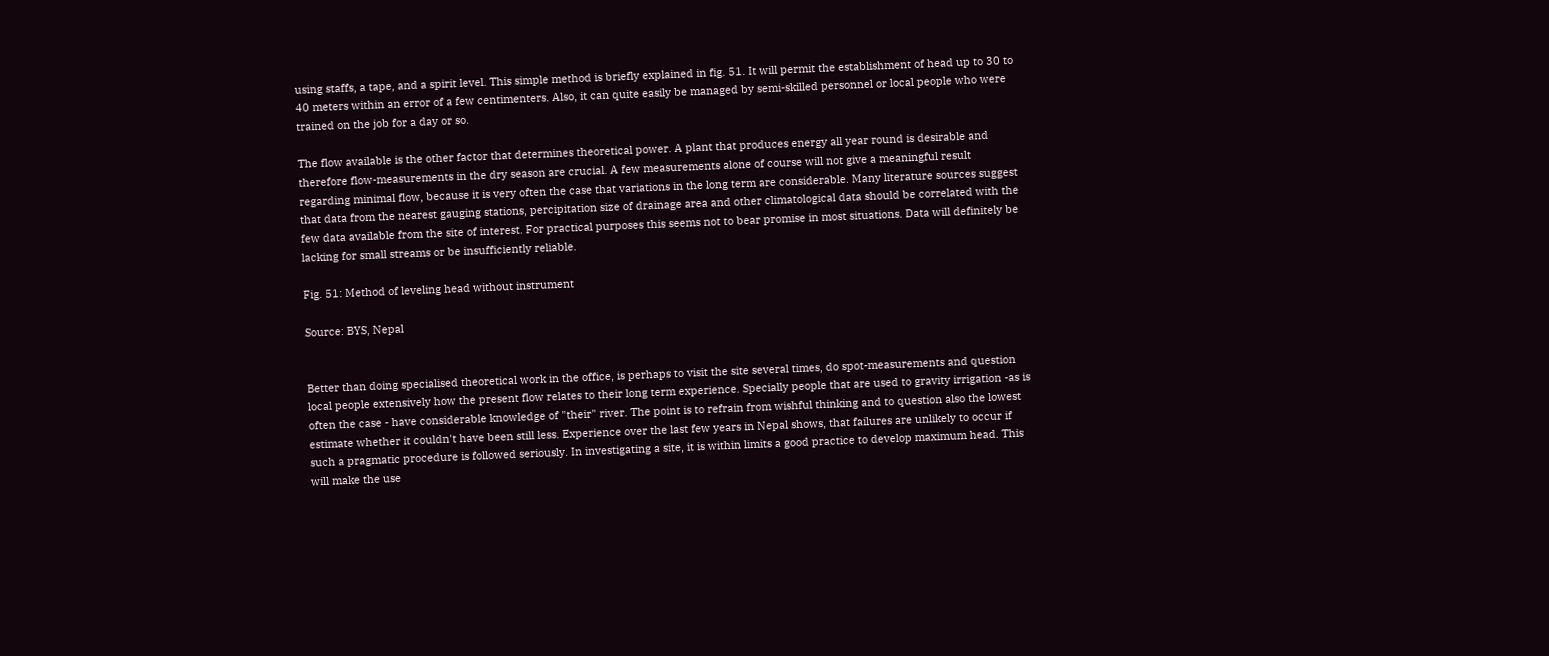using staffs, a tape, and a spirit level. This simple method is briefly explained in fig. 51. It will permit the establishment of head up to 30 to 40 meters within an error of a few centimenters. Also, it can quite easily be managed by semi-skilled personnel or local people who were trained on the job for a day or so.

The flow available is the other factor that determines theoretical power. A plant that produces energy all year round is desirable and therefore flow-measurements in the dry season are crucial. A few measurements alone of course will not give a meaningful result regarding minimal flow, because it is very often the case that variations in the long term are considerable. Many literature sources suggest that data from the nearest gauging stations, percipitation size of drainage area and other climatological data should be correlated with the few data available from the site of interest. For practical purposes this seems not to bear promise in most situations. Data will definitely be lacking for small streams or be insufficiently reliable.

Fig. 51: Method of leveling head without instrument

Source: BYS, Nepal


Better than doing specialised theoretical work in the office, is perhaps to visit the site several times, do spot-measurements and question local people extensively how the present flow relates to their long term experience. Specially people that are used to gravity irrigation -as is often the case - have considerable knowledge of "their" river. The point is to refrain from wishful thinking and to question also the lowest estimate whether it couldn't have been still less. Experience over the last few years in Nepal shows, that failures are unlikely to occur if such a pragmatic procedure is followed seriously. In investigating a site, it is within limits a good practice to develop maximum head. This will make the use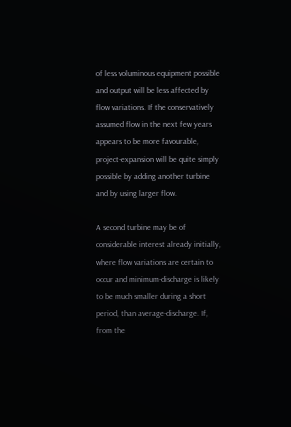of less voluminous equipment possible and output will be less affected by flow variations. If the conservatively assumed flow in the next few years appears to be more favourable, project-expansion will be quite simply possible by adding another turbine and by using larger flow.

A second turbine may be of considerable interest already initially, where flow variations are certain to occur and minimum-discharge is likely to be much smaller during a short period, than average-discharge. If, from the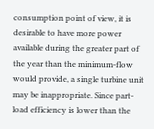consumption point of view, it is desirable to have more power available during the greater part of the year than the minimum-flow would provide, a single turbine unit may be inappropriate. Since part-load efficiency is lower than the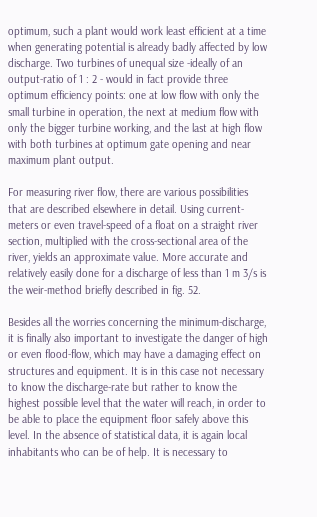optimum, such a plant would work least efficient at a time when generating potential is already badly affected by low discharge. Two turbines of unequal size -ideally of an output-ratio of 1 : 2 - would in fact provide three optimum efficiency points: one at low flow with only the small turbine in operation, the next at medium flow with only the bigger turbine working, and the last at high flow with both turbines at optimum gate opening and near maximum plant output.

For measuring river flow, there are various possibilities that are described elsewhere in detail. Using current-meters or even travel-speed of a float on a straight river section, multiplied with the cross-sectional area of the river, yields an approximate value. More accurate and relatively easily done for a discharge of less than 1 m 3/s is the weir-method briefly described in fig. 52.

Besides all the worries concerning the minimum-discharge, it is finally also important to investigate the danger of high or even flood-flow, which may have a damaging effect on structures and equipment. It is in this case not necessary to know the discharge-rate but rather to know the highest possible level that the water will reach, in order to be able to place the equipment floor safely above this level. In the absence of statistical data, it is again local inhabitants who can be of help. It is necessary to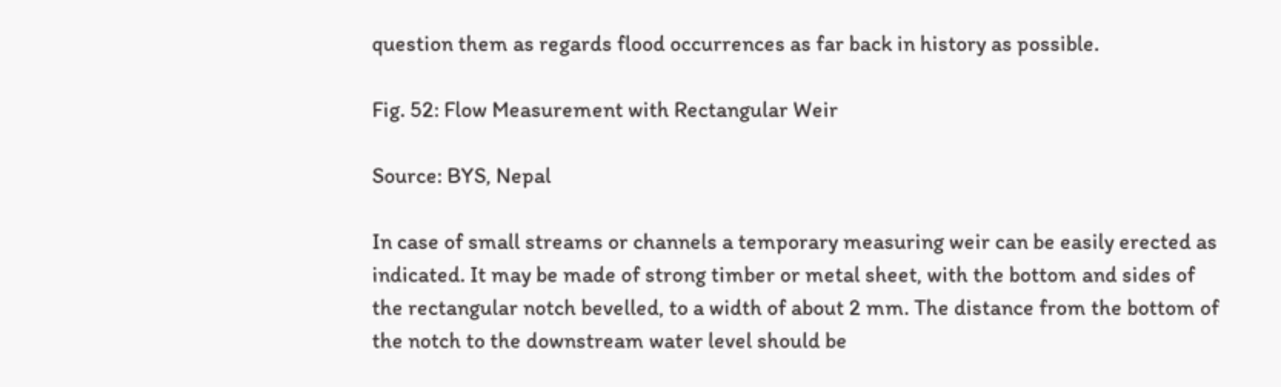question them as regards flood occurrences as far back in history as possible.

Fig. 52: Flow Measurement with Rectangular Weir

Source: BYS, Nepal

In case of small streams or channels a temporary measuring weir can be easily erected as indicated. It may be made of strong timber or metal sheet, with the bottom and sides of the rectangular notch bevelled, to a width of about 2 mm. The distance from the bottom of the notch to the downstream water level should be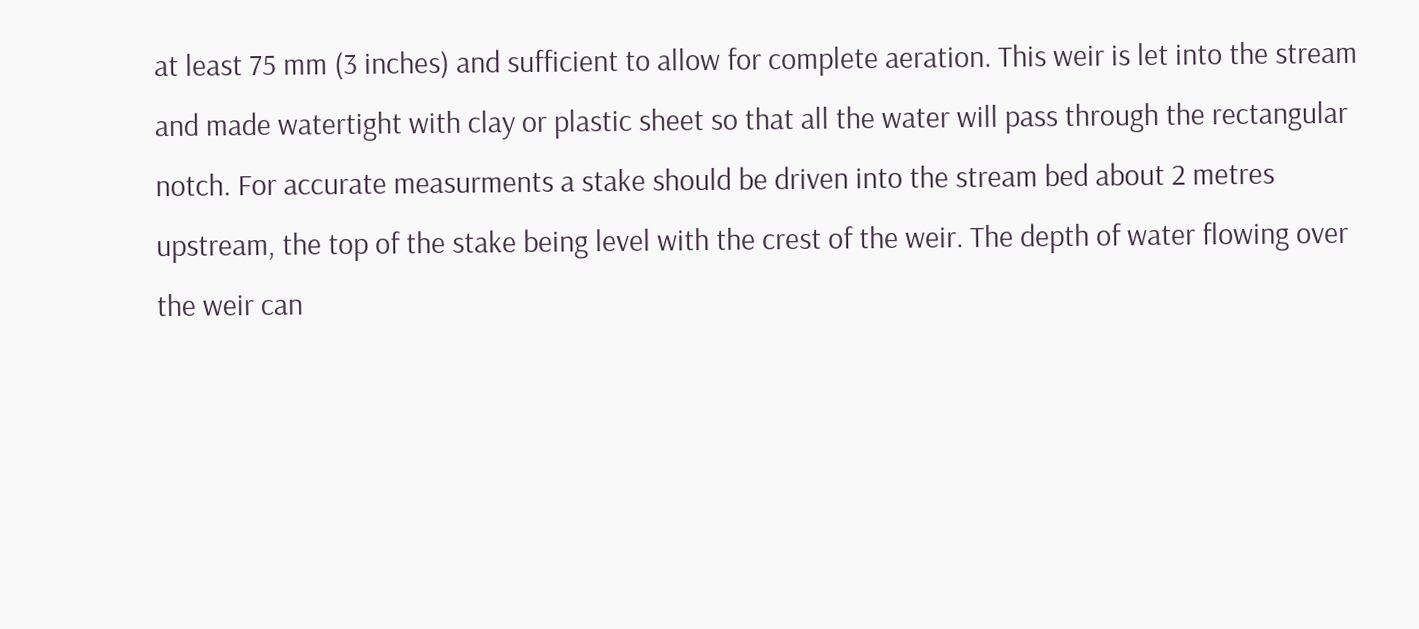at least 75 mm (3 inches) and sufficient to allow for complete aeration. This weir is let into the stream and made watertight with clay or plastic sheet so that all the water will pass through the rectangular notch. For accurate measurments a stake should be driven into the stream bed about 2 metres upstream, the top of the stake being level with the crest of the weir. The depth of water flowing over the weir can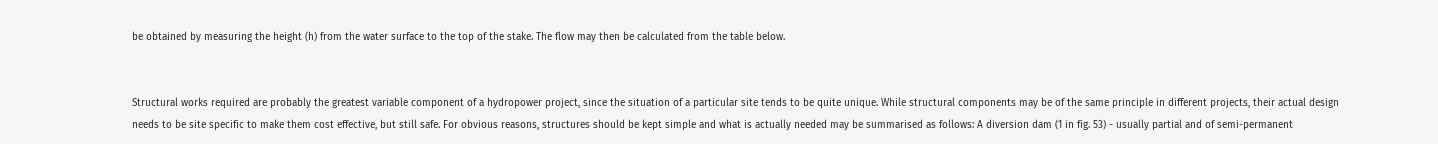be obtained by measuring the height (h) from the water surface to the top of the stake. The flow may then be calculated from the table below.


Structural works required are probably the greatest variable component of a hydropower project, since the situation of a particular site tends to be quite unique. While structural components may be of the same principle in different projects, their actual design needs to be site specific to make them cost effective, but still safe. For obvious reasons, structures should be kept simple and what is actually needed may be summarised as follows: A diversion dam (1 in fig. 53) - usually partial and of semi-permanent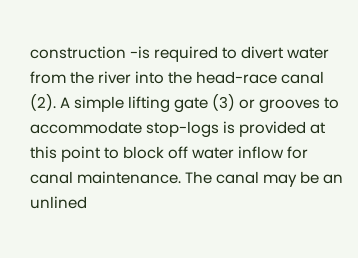construction -is required to divert water from the river into the head-race canal (2). A simple lifting gate (3) or grooves to accommodate stop-logs is provided at this point to block off water inflow for canal maintenance. The canal may be an unlined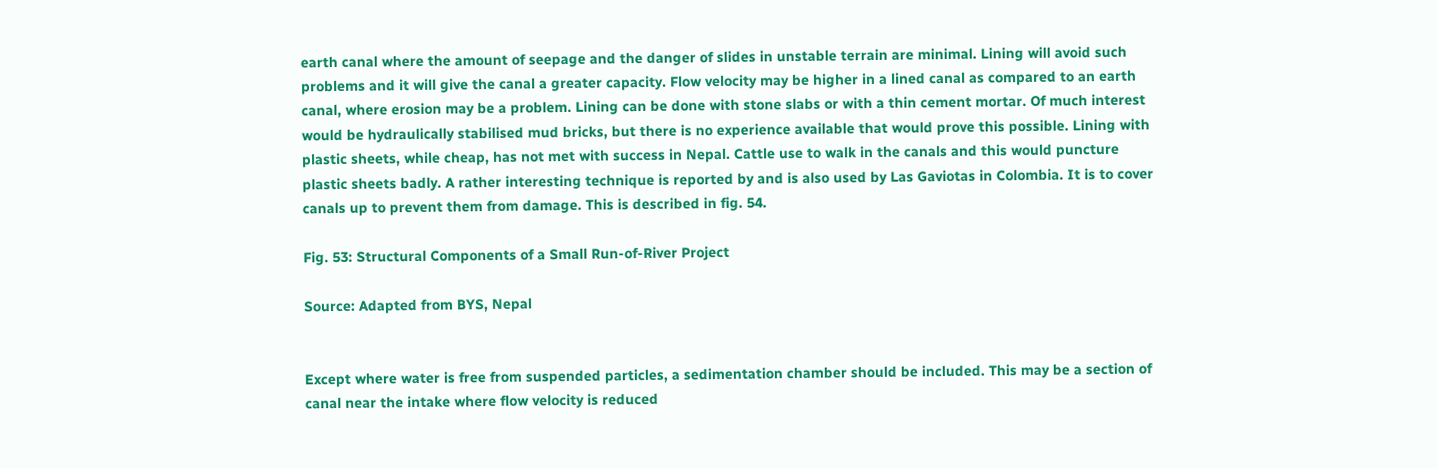earth canal where the amount of seepage and the danger of slides in unstable terrain are minimal. Lining will avoid such problems and it will give the canal a greater capacity. Flow velocity may be higher in a lined canal as compared to an earth canal, where erosion may be a problem. Lining can be done with stone slabs or with a thin cement mortar. Of much interest would be hydraulically stabilised mud bricks, but there is no experience available that would prove this possible. Lining with plastic sheets, while cheap, has not met with success in Nepal. Cattle use to walk in the canals and this would puncture plastic sheets badly. A rather interesting technique is reported by and is also used by Las Gaviotas in Colombia. It is to cover canals up to prevent them from damage. This is described in fig. 54.

Fig. 53: Structural Components of a Small Run-of-River Project

Source: Adapted from BYS, Nepal


Except where water is free from suspended particles, a sedimentation chamber should be included. This may be a section of canal near the intake where flow velocity is reduced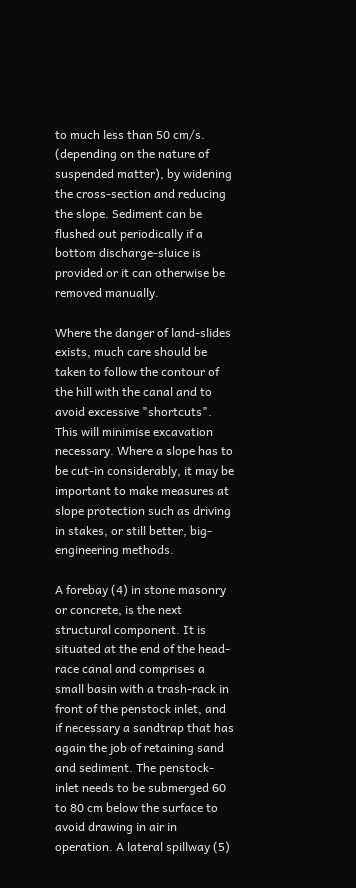to much less than 50 cm/s. (depending on the nature of suspended matter), by widening the cross-section and reducing the slope. Sediment can be flushed out periodically if a bottom discharge-sluice is provided or it can otherwise be removed manually.

Where the danger of land-slides exists, much care should be taken to follow the contour of the hill with the canal and to avoid excessive "shortcuts". This will minimise excavation necessary. Where a slope has to be cut-in considerably, it may be important to make measures at slope protection such as driving in stakes, or still better, big-engineering methods.

A forebay (4) in stone masonry or concrete, is the next structural component. It is situated at the end of the head-race canal and comprises a small basin with a trash-rack in front of the penstock inlet, and if necessary a sandtrap that has again the job of retaining sand and sediment. The penstock-inlet needs to be submerged 60 to 80 cm below the surface to avoid drawing in air in operation. A lateral spillway (5)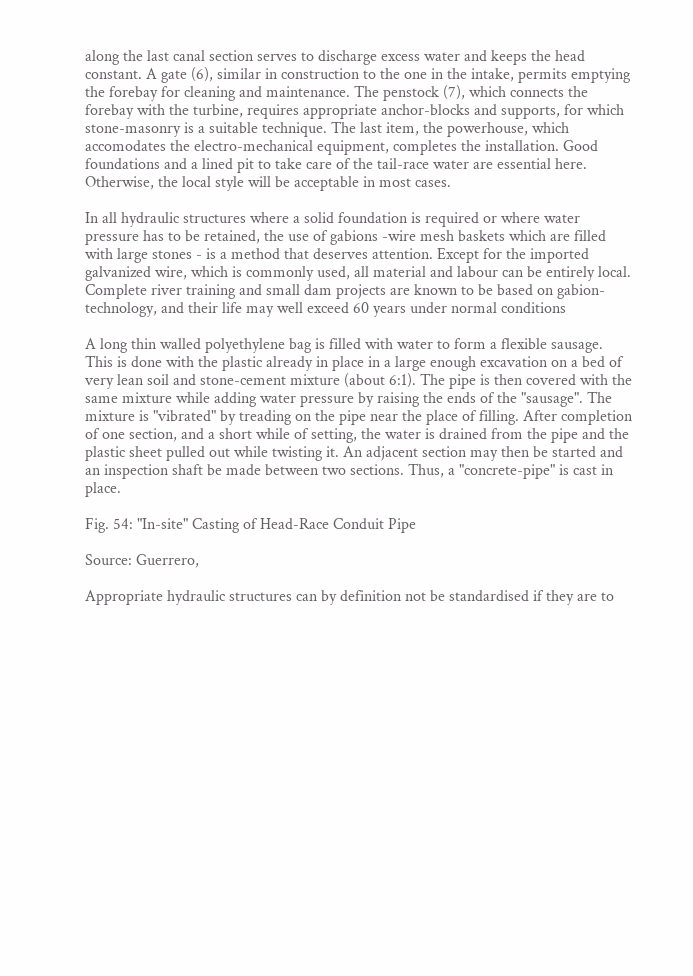along the last canal section serves to discharge excess water and keeps the head constant. A gate (6), similar in construction to the one in the intake, permits emptying the forebay for cleaning and maintenance. The penstock (7), which connects the forebay with the turbine, requires appropriate anchor-blocks and supports, for which stone-masonry is a suitable technique. The last item, the powerhouse, which accomodates the electro-mechanical equipment, completes the installation. Good foundations and a lined pit to take care of the tail-race water are essential here. Otherwise, the local style will be acceptable in most cases.

In all hydraulic structures where a solid foundation is required or where water pressure has to be retained, the use of gabions -wire mesh baskets which are filled with large stones - is a method that deserves attention. Except for the imported galvanized wire, which is commonly used, all material and labour can be entirely local. Complete river training and small dam projects are known to be based on gabion-technology, and their life may well exceed 60 years under normal conditions

A long thin walled polyethylene bag is filled with water to form a flexible sausage. This is done with the plastic already in place in a large enough excavation on a bed of very lean soil and stone-cement mixture (about 6:1). The pipe is then covered with the same mixture while adding water pressure by raising the ends of the "sausage". The mixture is "vibrated" by treading on the pipe near the place of filling. After completion of one section, and a short while of setting, the water is drained from the pipe and the plastic sheet pulled out while twisting it. An adjacent section may then be started and an inspection shaft be made between two sections. Thus, a "concrete-pipe" is cast in place.

Fig. 54: "In-site" Casting of Head-Race Conduit Pipe

Source: Guerrero,

Appropriate hydraulic structures can by definition not be standardised if they are to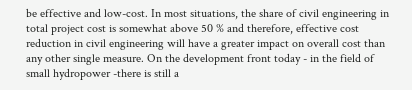be effective and low-cost. In most situations, the share of civil engineering in total project cost is somewhat above 50 % and therefore, effective cost reduction in civil engineering will have a greater impact on overall cost than any other single measure. On the development front today - in the field of small hydropower -there is still a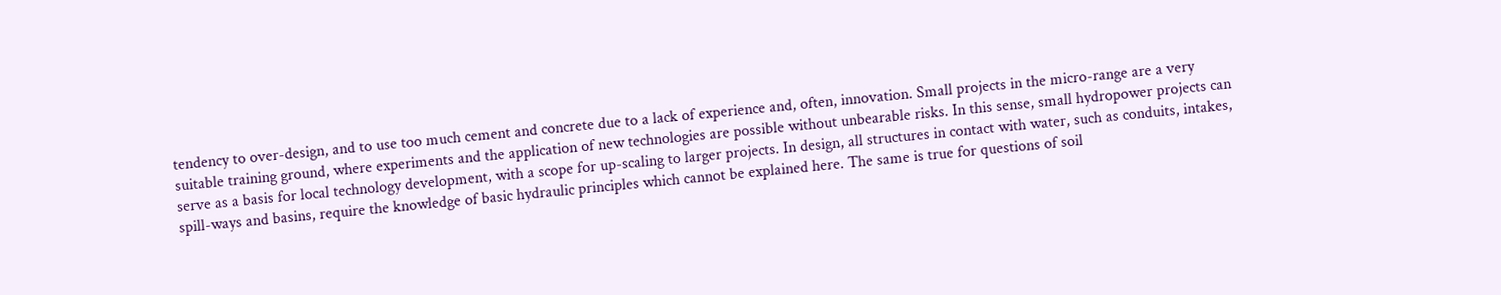tendency to over-design, and to use too much cement and concrete due to a lack of experience and, often, innovation. Small projects in the micro-range are a very suitable training ground, where experiments and the application of new technologies are possible without unbearable risks. In this sense, small hydropower projects can serve as a basis for local technology development, with a scope for up-scaling to larger projects. In design, all structures in contact with water, such as conduits, intakes, spill-ways and basins, require the knowledge of basic hydraulic principles which cannot be explained here. The same is true for questions of soil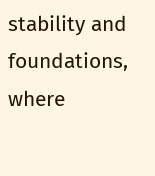stability and foundations, where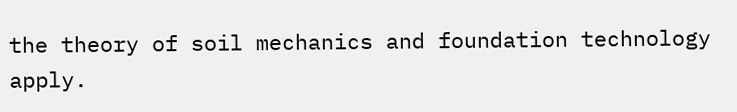the theory of soil mechanics and foundation technology apply.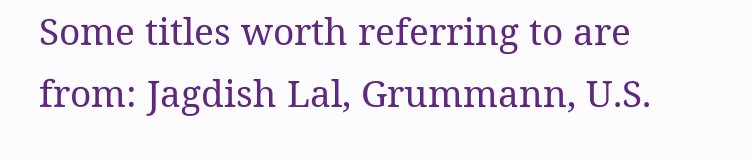Some titles worth referring to are from: Jagdish Lal, Grummann, U.S.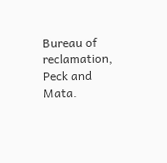Bureau of reclamation, Peck and Mata.